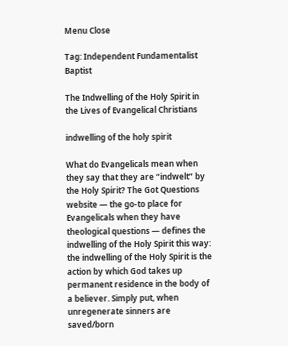Menu Close

Tag: Independent Fundamentalist Baptist

The Indwelling of the Holy Spirit in the Lives of Evangelical Christians

indwelling of the holy spirit

What do Evangelicals mean when they say that they are “indwelt” by the Holy Spirit? The Got Questions website — the go-to place for Evangelicals when they have theological questions — defines the indwelling of the Holy Spirit this way: the indwelling of the Holy Spirit is the action by which God takes up permanent residence in the body of a believer. Simply put, when unregenerate sinners are saved/born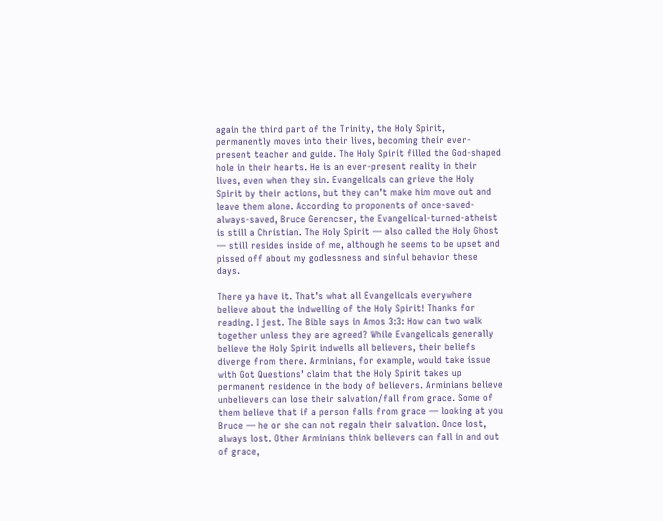again the third part of the Trinity, the Holy Spirit, permanently moves into their lives, becoming their ever-present teacher and guide. The Holy Spirit filled the God-shaped hole in their hearts. He is an ever-present reality in their lives, even when they sin. Evangelicals can grieve the Holy Spirit by their actions, but they can’t make him move out and leave them alone. According to proponents of once-saved-always-saved, Bruce Gerencser, the Evangelical-turned-atheist is still a Christian. The Holy Spirit — also called the Holy Ghost — still resides inside of me, although he seems to be upset and pissed off about my godlessness and sinful behavior these days.

There ya have it. That’s what all Evangelicals everywhere believe about the indwelling of the Holy Spirit! Thanks for reading. I jest. The Bible says in Amos 3:3: How can two walk together unless they are agreed? While Evangelicals generally believe the Holy Spirit indwells all believers, their beliefs diverge from there. Arminians, for example, would take issue with Got Questions’ claim that the Holy Spirit takes up permanent residence in the body of believers. Arminians believe unbelievers can lose their salvation/fall from grace. Some of them believe that if a person falls from grace — looking at you Bruce — he or she can not regain their salvation. Once lost, always lost. Other Arminians think believers can fall in and out of grace,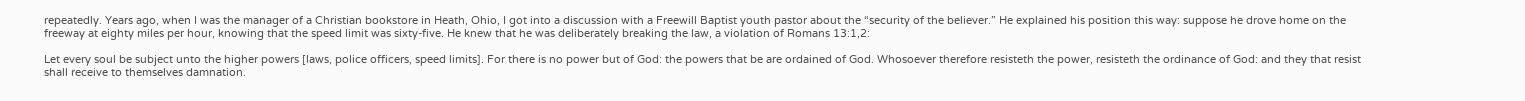repeatedly. Years ago, when I was the manager of a Christian bookstore in Heath, Ohio, I got into a discussion with a Freewill Baptist youth pastor about the “security of the believer.” He explained his position this way: suppose he drove home on the freeway at eighty miles per hour, knowing that the speed limit was sixty-five. He knew that he was deliberately breaking the law, a violation of Romans 13:1,2:

Let every soul be subject unto the higher powers [laws, police officers, speed limits]. For there is no power but of God: the powers that be are ordained of God. Whosoever therefore resisteth the power, resisteth the ordinance of God: and they that resist shall receive to themselves damnation.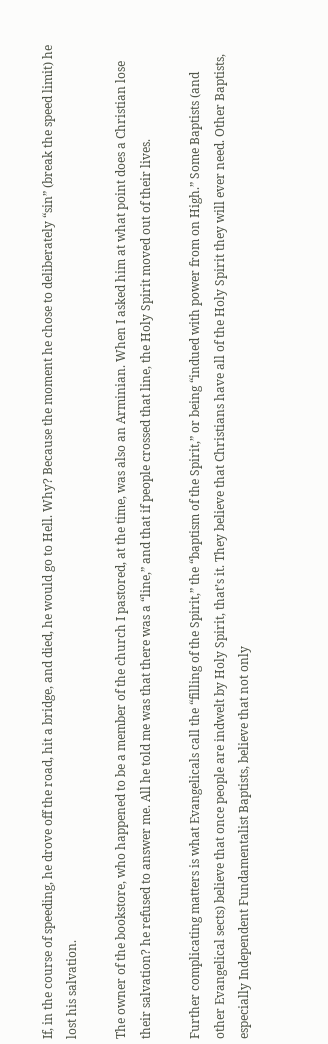If, in the course of speeding, he drove off the road, hit a bridge, and died, he would go to Hell. Why? Because the moment he chose to deliberately “sin” (break the speed limit) he lost his salvation.

The owner of the bookstore, who happened to be a member of the church I pastored, at the time, was also an Arminian. When I asked him at what point does a Christian lose their salvation? he refused to answer me. All he told me was that there was a “line,” and that if people crossed that line, the Holy Spirit moved out of their lives.

Further complicating matters is what Evangelicals call the “filling of the Spirit,” the “baptism of the Spirit,” or being “indued with power from on High.” Some Baptists (and other Evangelical sects) believe that once people are indwelt by Holy Spirit, that’s it. They believe that Christians have all of the Holy Spirit they will ever need. Other Baptists, especially Independent Fundamentalist Baptists, believe that not only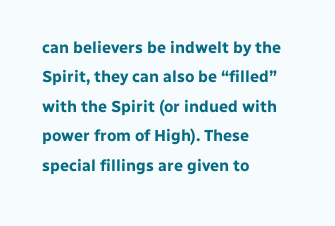can believers be indwelt by the Spirit, they can also be “filled” with the Spirit (or indued with power from of High). These special fillings are given to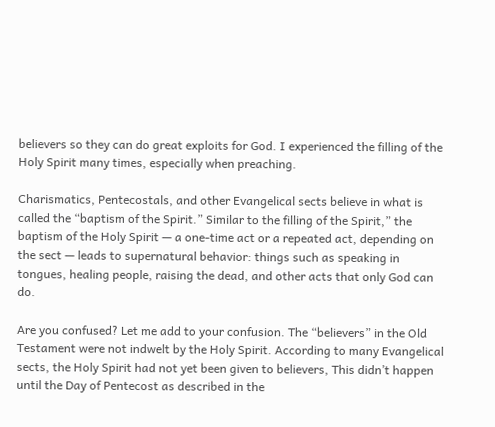believers so they can do great exploits for God. I experienced the filling of the Holy Spirit many times, especially when preaching.

Charismatics, Pentecostals, and other Evangelical sects believe in what is called the “baptism of the Spirit.” Similar to the filling of the Spirit,” the baptism of the Holy Spirit — a one-time act or a repeated act, depending on the sect — leads to supernatural behavior: things such as speaking in tongues, healing people, raising the dead, and other acts that only God can do.

Are you confused? Let me add to your confusion. The “believers” in the Old Testament were not indwelt by the Holy Spirit. According to many Evangelical sects, the Holy Spirit had not yet been given to believers, This didn’t happen until the Day of Pentecost as described in the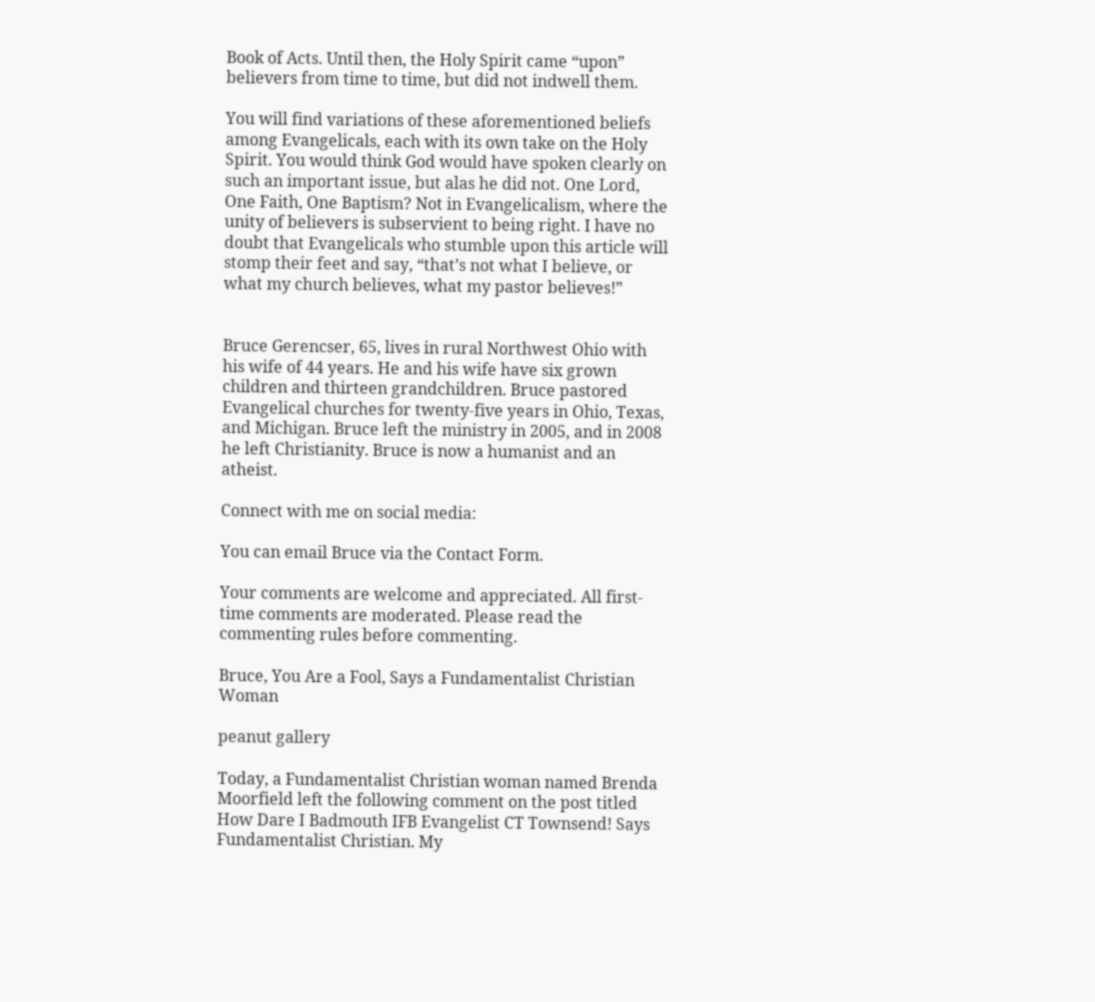Book of Acts. Until then, the Holy Spirit came “upon” believers from time to time, but did not indwell them.

You will find variations of these aforementioned beliefs among Evangelicals, each with its own take on the Holy Spirit. You would think God would have spoken clearly on such an important issue, but alas he did not. One Lord, One Faith, One Baptism? Not in Evangelicalism, where the unity of believers is subservient to being right. I have no doubt that Evangelicals who stumble upon this article will stomp their feet and say, “that’s not what I believe, or what my church believes, what my pastor believes!”


Bruce Gerencser, 65, lives in rural Northwest Ohio with his wife of 44 years. He and his wife have six grown children and thirteen grandchildren. Bruce pastored Evangelical churches for twenty-five years in Ohio, Texas, and Michigan. Bruce left the ministry in 2005, and in 2008 he left Christianity. Bruce is now a humanist and an atheist.

Connect with me on social media:

You can email Bruce via the Contact Form.

Your comments are welcome and appreciated. All first-time comments are moderated. Please read the commenting rules before commenting.

Bruce, You Are a Fool, Says a Fundamentalist Christian Woman

peanut gallery

Today, a Fundamentalist Christian woman named Brenda Moorfield left the following comment on the post titled How Dare I Badmouth IFB Evangelist CT Townsend! Says Fundamentalist Christian. My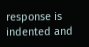response is indented and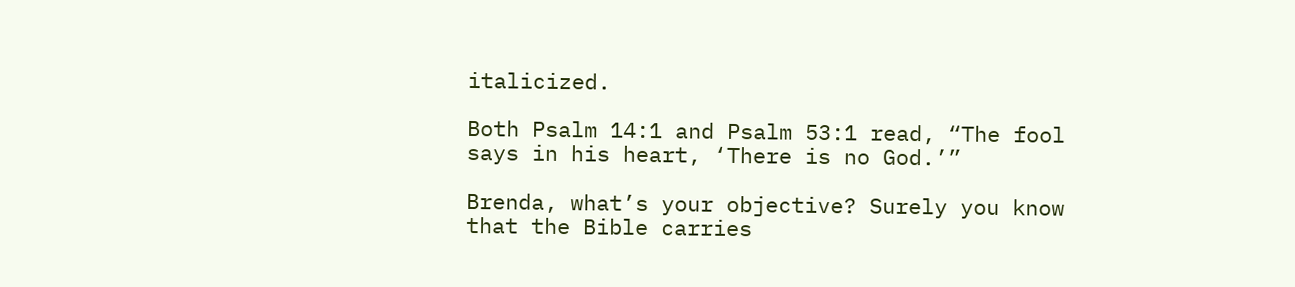italicized.

Both Psalm 14:1 and Psalm 53:1 read, “The fool says in his heart, ‘There is no God.’”

Brenda, what’s your objective? Surely you know that the Bible carries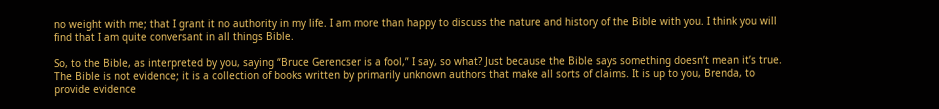no weight with me; that I grant it no authority in my life. I am more than happy to discuss the nature and history of the Bible with you. I think you will find that I am quite conversant in all things Bible.

So, to the Bible, as interpreted by you, saying “Bruce Gerencser is a fool,” I say, so what? Just because the Bible says something doesn’t mean it’s true. The Bible is not evidence; it is a collection of books written by primarily unknown authors that make all sorts of claims. It is up to you, Brenda, to provide evidence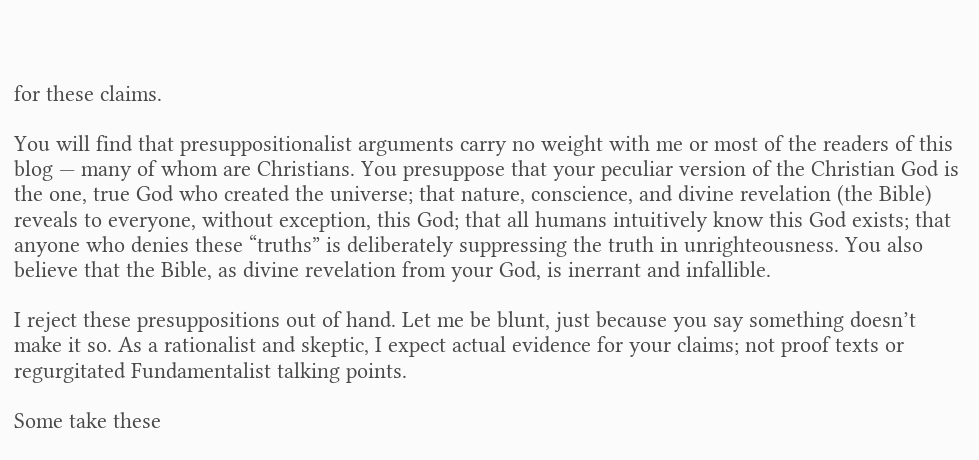for these claims.

You will find that presuppositionalist arguments carry no weight with me or most of the readers of this blog — many of whom are Christians. You presuppose that your peculiar version of the Christian God is the one, true God who created the universe; that nature, conscience, and divine revelation (the Bible) reveals to everyone, without exception, this God; that all humans intuitively know this God exists; that anyone who denies these “truths” is deliberately suppressing the truth in unrighteousness. You also believe that the Bible, as divine revelation from your God, is inerrant and infallible.

I reject these presuppositions out of hand. Let me be blunt, just because you say something doesn’t make it so. As a rationalist and skeptic, I expect actual evidence for your claims; not proof texts or regurgitated Fundamentalist talking points.

Some take these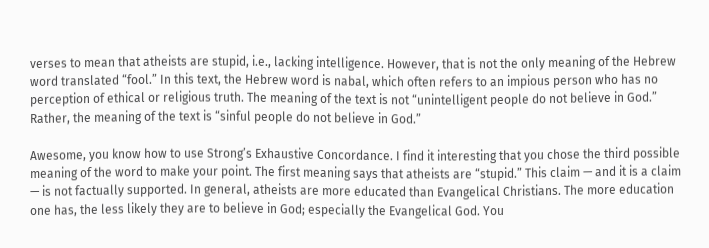verses to mean that atheists are stupid, i.e., lacking intelligence. However, that is not the only meaning of the Hebrew word translated “fool.” In this text, the Hebrew word is nabal, which often refers to an impious person who has no perception of ethical or religious truth. The meaning of the text is not “unintelligent people do not believe in God.” Rather, the meaning of the text is “sinful people do not believe in God.”

Awesome, you know how to use Strong’s Exhaustive Concordance. I find it interesting that you chose the third possible meaning of the word to make your point. The first meaning says that atheists are “stupid.” This claim — and it is a claim — is not factually supported. In general, atheists are more educated than Evangelical Christians. The more education one has, the less likely they are to believe in God; especially the Evangelical God. You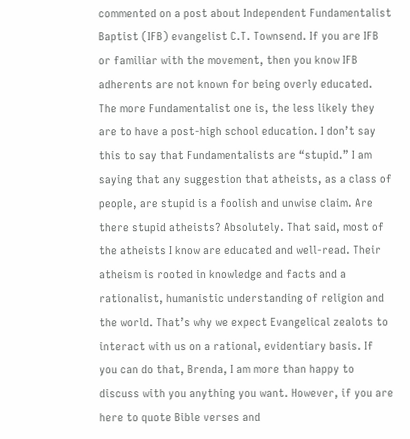commented on a post about Independent Fundamentalist Baptist (IFB) evangelist C.T. Townsend. If you are IFB or familiar with the movement, then you know IFB adherents are not known for being overly educated. The more Fundamentalist one is, the less likely they are to have a post-high school education. I don’t say this to say that Fundamentalists are “stupid.” I am saying that any suggestion that atheists, as a class of people, are stupid is a foolish and unwise claim. Are there stupid atheists? Absolutely. That said, most of the atheists I know are educated and well-read. Their atheism is rooted in knowledge and facts and a rationalist, humanistic understanding of religion and the world. That’s why we expect Evangelical zealots to interact with us on a rational, evidentiary basis. If you can do that, Brenda, I am more than happy to discuss with you anything you want. However, if you are here to quote Bible verses and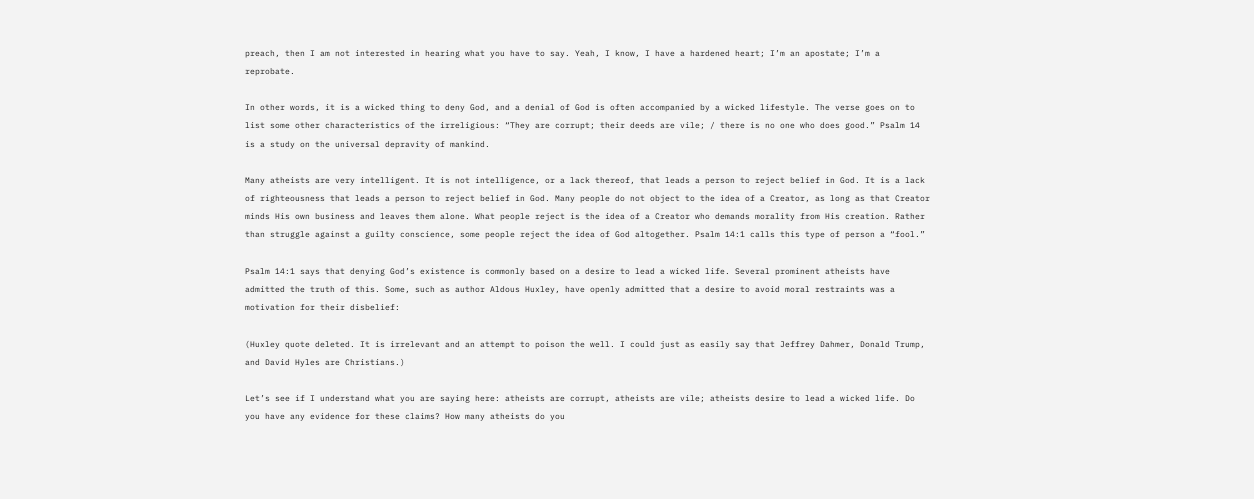preach, then I am not interested in hearing what you have to say. Yeah, I know, I have a hardened heart; I’m an apostate; I’m a reprobate.

In other words, it is a wicked thing to deny God, and a denial of God is often accompanied by a wicked lifestyle. The verse goes on to list some other characteristics of the irreligious: “They are corrupt; their deeds are vile; / there is no one who does good.” Psalm 14 is a study on the universal depravity of mankind.

Many atheists are very intelligent. It is not intelligence, or a lack thereof, that leads a person to reject belief in God. It is a lack of righteousness that leads a person to reject belief in God. Many people do not object to the idea of a Creator, as long as that Creator minds His own business and leaves them alone. What people reject is the idea of a Creator who demands morality from His creation. Rather than struggle against a guilty conscience, some people reject the idea of God altogether. Psalm 14:1 calls this type of person a “fool.”

Psalm 14:1 says that denying God’s existence is commonly based on a desire to lead a wicked life. Several prominent atheists have admitted the truth of this. Some, such as author Aldous Huxley, have openly admitted that a desire to avoid moral restraints was a motivation for their disbelief:

(Huxley quote deleted. It is irrelevant and an attempt to poison the well. I could just as easily say that Jeffrey Dahmer, Donald Trump, and David Hyles are Christians.)

Let’s see if I understand what you are saying here: atheists are corrupt, atheists are vile; atheists desire to lead a wicked life. Do you have any evidence for these claims? How many atheists do you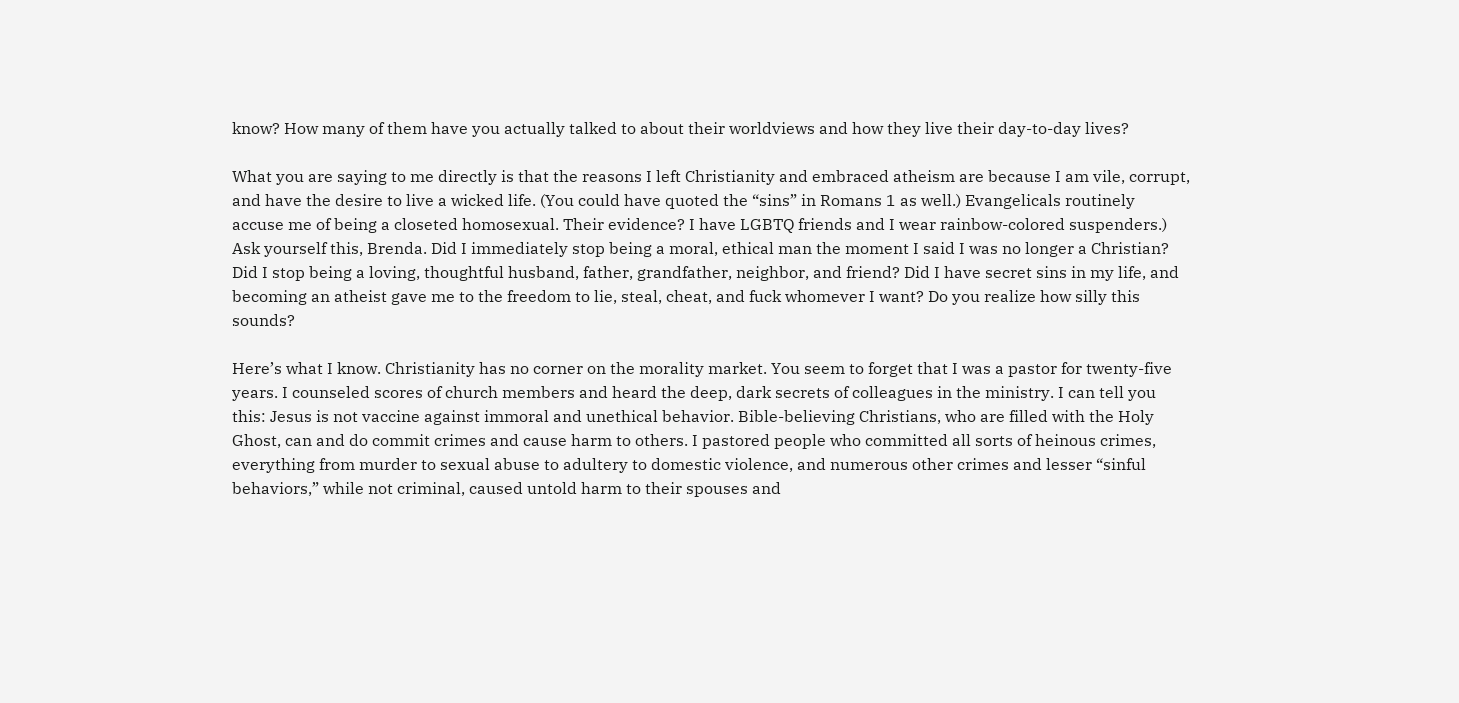know? How many of them have you actually talked to about their worldviews and how they live their day-to-day lives?

What you are saying to me directly is that the reasons I left Christianity and embraced atheism are because I am vile, corrupt, and have the desire to live a wicked life. (You could have quoted the “sins” in Romans 1 as well.) Evangelicals routinely accuse me of being a closeted homosexual. Their evidence? I have LGBTQ friends and I wear rainbow-colored suspenders.) Ask yourself this, Brenda. Did I immediately stop being a moral, ethical man the moment I said I was no longer a Christian? Did I stop being a loving, thoughtful husband, father, grandfather, neighbor, and friend? Did I have secret sins in my life, and becoming an atheist gave me to the freedom to lie, steal, cheat, and fuck whomever I want? Do you realize how silly this sounds?

Here’s what I know. Christianity has no corner on the morality market. You seem to forget that I was a pastor for twenty-five years. I counseled scores of church members and heard the deep, dark secrets of colleagues in the ministry. I can tell you this: Jesus is not vaccine against immoral and unethical behavior. Bible-believing Christians, who are filled with the Holy Ghost, can and do commit crimes and cause harm to others. I pastored people who committed all sorts of heinous crimes, everything from murder to sexual abuse to adultery to domestic violence, and numerous other crimes and lesser “sinful behaviors,” while not criminal, caused untold harm to their spouses and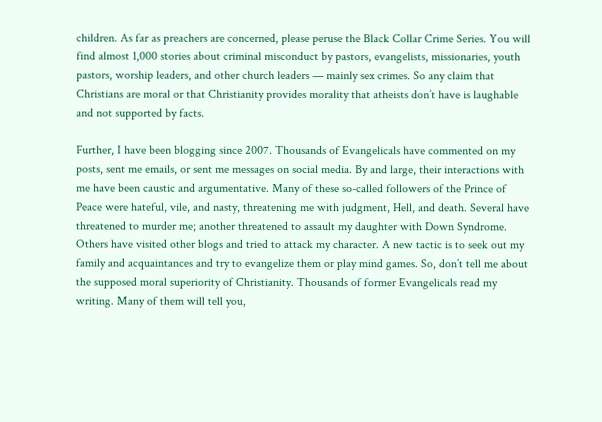children. As far as preachers are concerned, please peruse the Black Collar Crime Series. You will find almost 1,000 stories about criminal misconduct by pastors, evangelists, missionaries, youth pastors, worship leaders, and other church leaders — mainly sex crimes. So any claim that Christians are moral or that Christianity provides morality that atheists don’t have is laughable and not supported by facts.

Further, I have been blogging since 2007. Thousands of Evangelicals have commented on my posts, sent me emails, or sent me messages on social media. By and large, their interactions with me have been caustic and argumentative. Many of these so-called followers of the Prince of Peace were hateful, vile, and nasty, threatening me with judgment, Hell, and death. Several have threatened to murder me; another threatened to assault my daughter with Down Syndrome. Others have visited other blogs and tried to attack my character. A new tactic is to seek out my family and acquaintances and try to evangelize them or play mind games. So, don’t tell me about the supposed moral superiority of Christianity. Thousands of former Evangelicals read my writing. Many of them will tell you,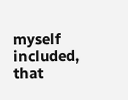myself included, that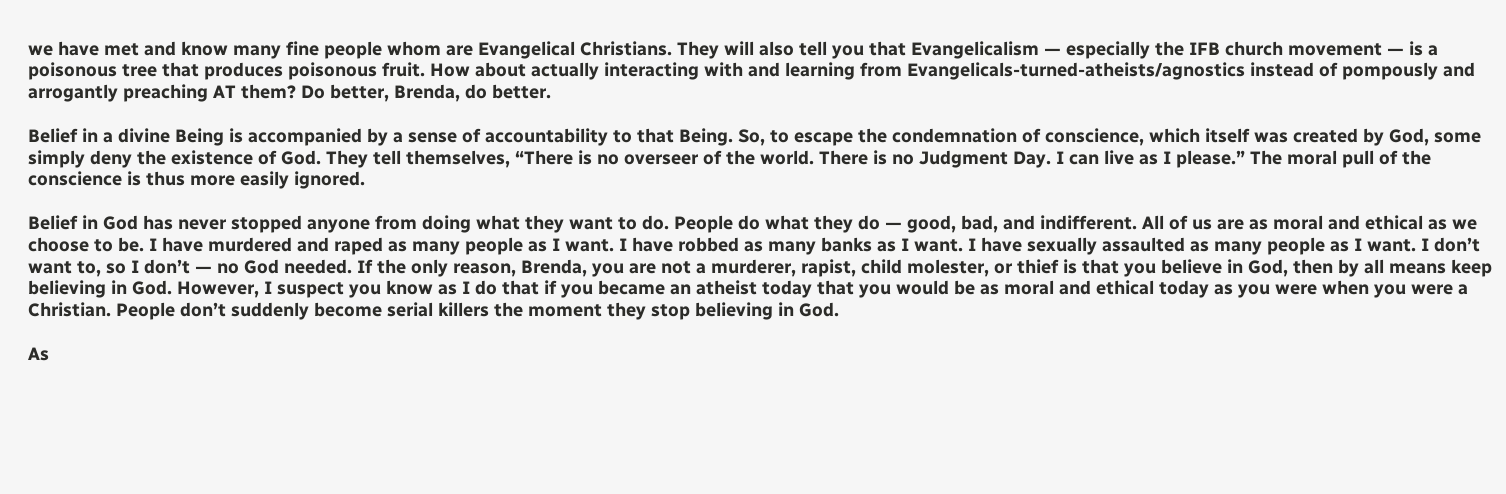we have met and know many fine people whom are Evangelical Christians. They will also tell you that Evangelicalism — especially the IFB church movement — is a poisonous tree that produces poisonous fruit. How about actually interacting with and learning from Evangelicals-turned-atheists/agnostics instead of pompously and arrogantly preaching AT them? Do better, Brenda, do better.

Belief in a divine Being is accompanied by a sense of accountability to that Being. So, to escape the condemnation of conscience, which itself was created by God, some simply deny the existence of God. They tell themselves, “There is no overseer of the world. There is no Judgment Day. I can live as I please.” The moral pull of the conscience is thus more easily ignored.

Belief in God has never stopped anyone from doing what they want to do. People do what they do — good, bad, and indifferent. All of us are as moral and ethical as we choose to be. I have murdered and raped as many people as I want. I have robbed as many banks as I want. I have sexually assaulted as many people as I want. I don’t want to, so I don’t — no God needed. If the only reason, Brenda, you are not a murderer, rapist, child molester, or thief is that you believe in God, then by all means keep believing in God. However, I suspect you know as I do that if you became an atheist today that you would be as moral and ethical today as you were when you were a Christian. People don’t suddenly become serial killers the moment they stop believing in God.

As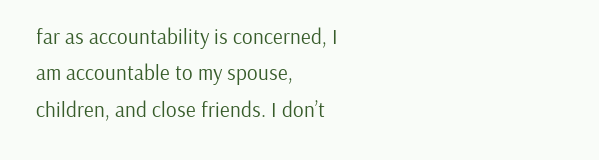far as accountability is concerned, I am accountable to my spouse, children, and close friends. I don’t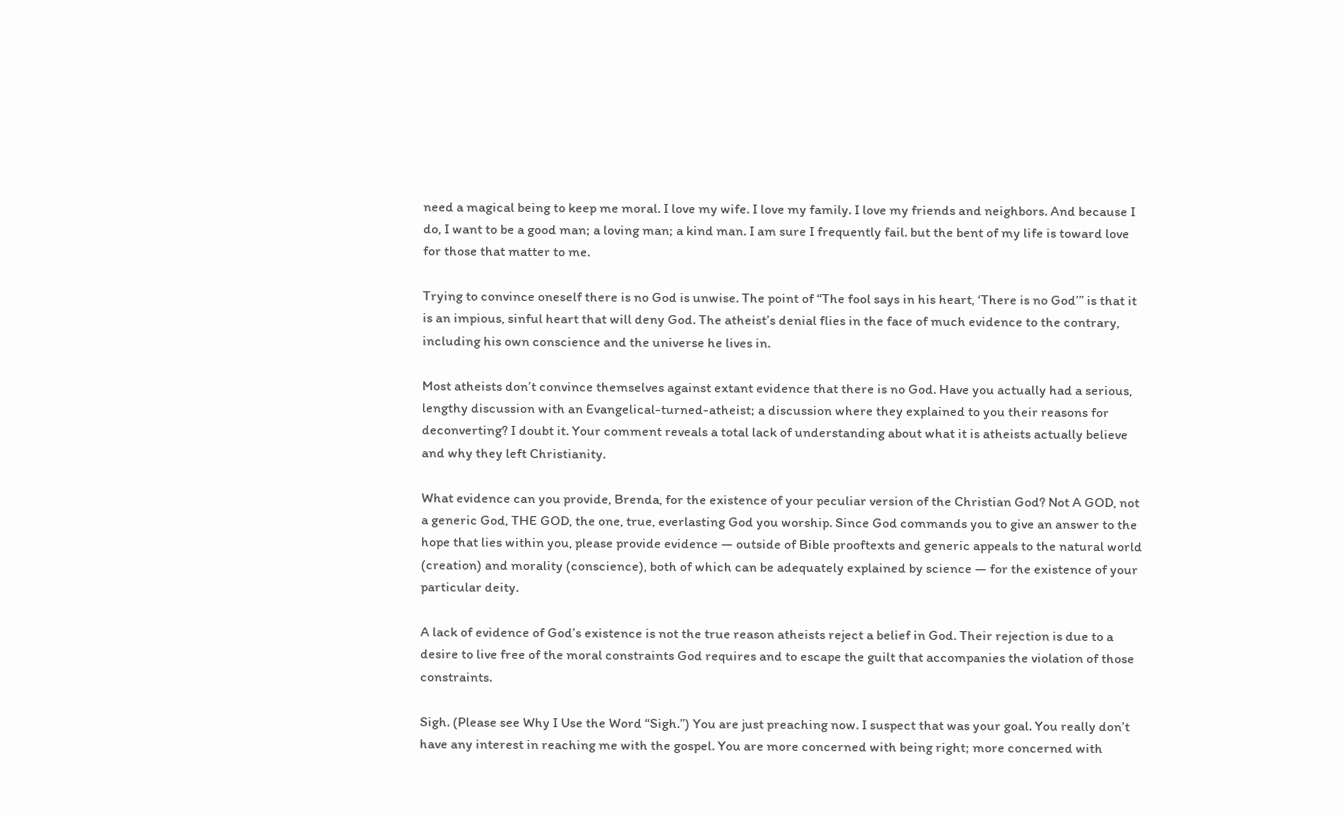need a magical being to keep me moral. I love my wife. I love my family. I love my friends and neighbors. And because I do, I want to be a good man; a loving man; a kind man. I am sure I frequently fail. but the bent of my life is toward love for those that matter to me.

Trying to convince oneself there is no God is unwise. The point of “The fool says in his heart, ‘There is no God’” is that it is an impious, sinful heart that will deny God. The atheist’s denial flies in the face of much evidence to the contrary, including his own conscience and the universe he lives in.

Most atheists don’t convince themselves against extant evidence that there is no God. Have you actually had a serious, lengthy discussion with an Evangelical-turned-atheist; a discussion where they explained to you their reasons for deconverting? I doubt it. Your comment reveals a total lack of understanding about what it is atheists actually believe and why they left Christianity.

What evidence can you provide, Brenda, for the existence of your peculiar version of the Christian God? Not A GOD, not a generic God, THE GOD, the one, true, everlasting God you worship. Since God commands you to give an answer to the hope that lies within you, please provide evidence — outside of Bible prooftexts and generic appeals to the natural world (creation) and morality (conscience), both of which can be adequately explained by science — for the existence of your particular deity.

A lack of evidence of God’s existence is not the true reason atheists reject a belief in God. Their rejection is due to a desire to live free of the moral constraints God requires and to escape the guilt that accompanies the violation of those constraints.

Sigh. (Please see Why I Use the Word “Sigh.”) You are just preaching now. I suspect that was your goal. You really don’t have any interest in reaching me with the gospel. You are more concerned with being right; more concerned with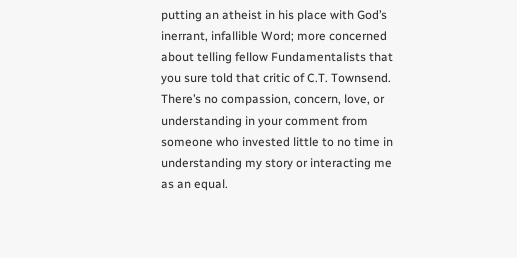putting an atheist in his place with God’s inerrant, infallible Word; more concerned about telling fellow Fundamentalists that you sure told that critic of C.T. Townsend. There’s no compassion, concern, love, or understanding in your comment from someone who invested little to no time in understanding my story or interacting me as an equal.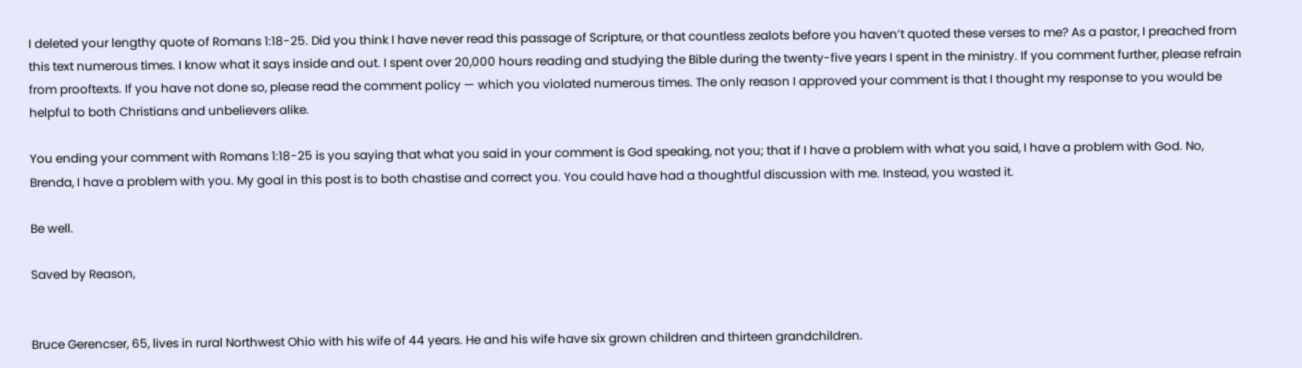I deleted your lengthy quote of Romans 1:18-25. Did you think I have never read this passage of Scripture, or that countless zealots before you haven’t quoted these verses to me? As a pastor, I preached from this text numerous times. I know what it says inside and out. I spent over 20,000 hours reading and studying the Bible during the twenty-five years I spent in the ministry. If you comment further, please refrain from prooftexts. If you have not done so, please read the comment policy — which you violated numerous times. The only reason I approved your comment is that I thought my response to you would be helpful to both Christians and unbelievers alike.

You ending your comment with Romans 1:18-25 is you saying that what you said in your comment is God speaking, not you; that if I have a problem with what you said, I have a problem with God. No, Brenda, I have a problem with you. My goal in this post is to both chastise and correct you. You could have had a thoughtful discussion with me. Instead, you wasted it.

Be well.

Saved by Reason,


Bruce Gerencser, 65, lives in rural Northwest Ohio with his wife of 44 years. He and his wife have six grown children and thirteen grandchildren.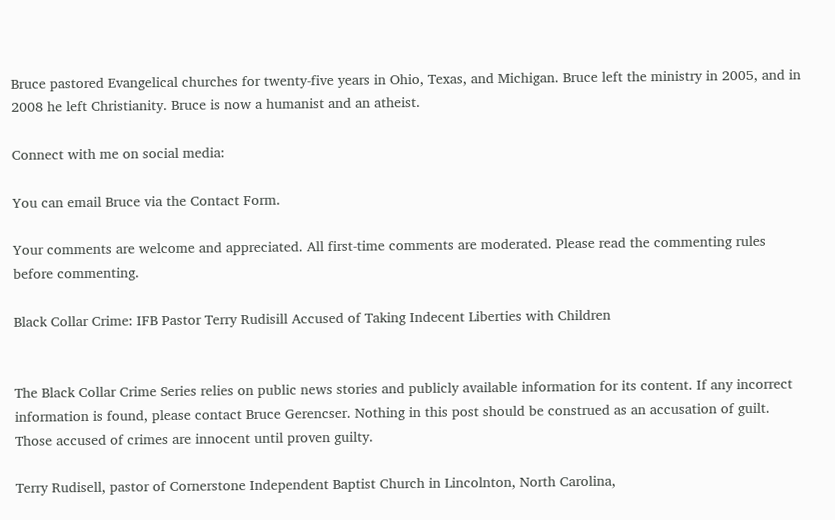Bruce pastored Evangelical churches for twenty-five years in Ohio, Texas, and Michigan. Bruce left the ministry in 2005, and in 2008 he left Christianity. Bruce is now a humanist and an atheist.

Connect with me on social media:

You can email Bruce via the Contact Form.

Your comments are welcome and appreciated. All first-time comments are moderated. Please read the commenting rules before commenting.

Black Collar Crime: IFB Pastor Terry Rudisill Accused of Taking Indecent Liberties with Children


The Black Collar Crime Series relies on public news stories and publicly available information for its content. If any incorrect information is found, please contact Bruce Gerencser. Nothing in this post should be construed as an accusation of guilt. Those accused of crimes are innocent until proven guilty.

Terry Rudisell, pastor of Cornerstone Independent Baptist Church in Lincolnton, North Carolina,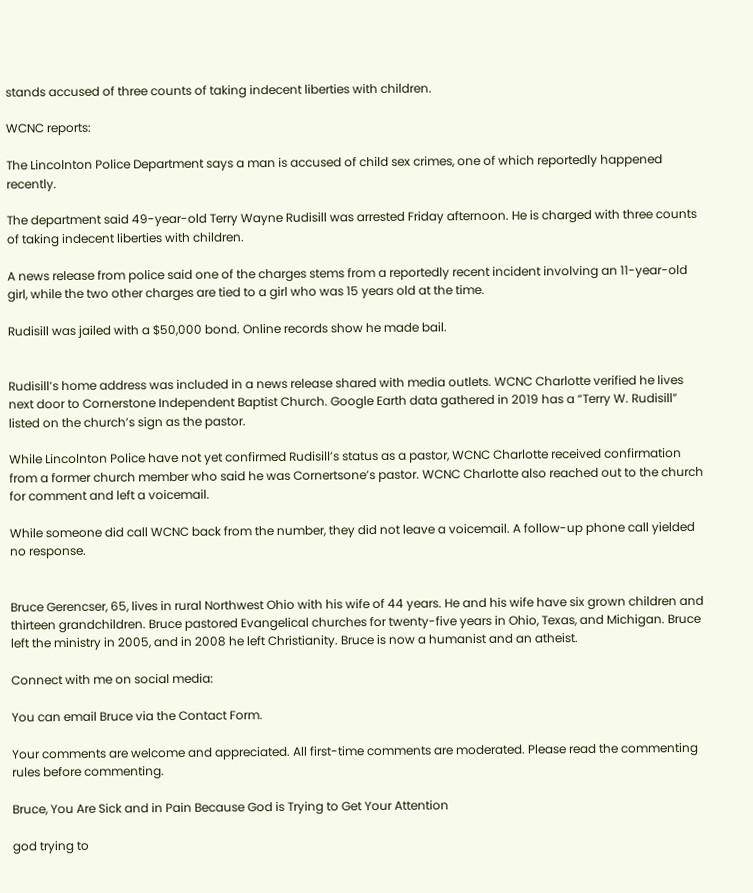stands accused of three counts of taking indecent liberties with children.

WCNC reports:

The Lincolnton Police Department says a man is accused of child sex crimes, one of which reportedly happened recently.

The department said 49-year-old Terry Wayne Rudisill was arrested Friday afternoon. He is charged with three counts of taking indecent liberties with children.

A news release from police said one of the charges stems from a reportedly recent incident involving an 11-year-old girl, while the two other charges are tied to a girl who was 15 years old at the time.

Rudisill was jailed with a $50,000 bond. Online records show he made bail.


Rudisill’s home address was included in a news release shared with media outlets. WCNC Charlotte verified he lives next door to Cornerstone Independent Baptist Church. Google Earth data gathered in 2019 has a “Terry W. Rudisill” listed on the church’s sign as the pastor.

While Lincolnton Police have not yet confirmed Rudisill’s status as a pastor, WCNC Charlotte received confirmation from a former church member who said he was Cornertsone’s pastor. WCNC Charlotte also reached out to the church for comment and left a voicemail.

While someone did call WCNC back from the number, they did not leave a voicemail. A follow-up phone call yielded no response.


Bruce Gerencser, 65, lives in rural Northwest Ohio with his wife of 44 years. He and his wife have six grown children and thirteen grandchildren. Bruce pastored Evangelical churches for twenty-five years in Ohio, Texas, and Michigan. Bruce left the ministry in 2005, and in 2008 he left Christianity. Bruce is now a humanist and an atheist.

Connect with me on social media:

You can email Bruce via the Contact Form.

Your comments are welcome and appreciated. All first-time comments are moderated. Please read the commenting rules before commenting.

Bruce, You Are Sick and in Pain Because God is Trying to Get Your Attention

god trying to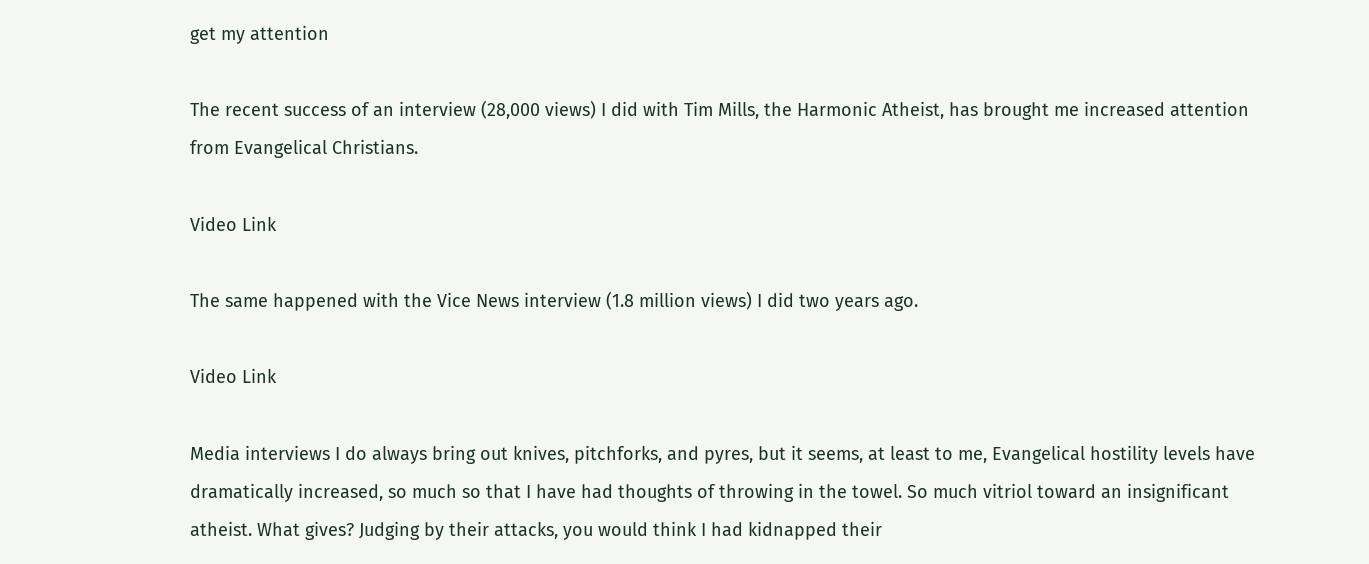get my attention

The recent success of an interview (28,000 views) I did with Tim Mills, the Harmonic Atheist, has brought me increased attention from Evangelical Christians.

Video Link

The same happened with the Vice News interview (1.8 million views) I did two years ago.

Video Link

Media interviews I do always bring out knives, pitchforks, and pyres, but it seems, at least to me, Evangelical hostility levels have dramatically increased, so much so that I have had thoughts of throwing in the towel. So much vitriol toward an insignificant atheist. What gives? Judging by their attacks, you would think I had kidnapped their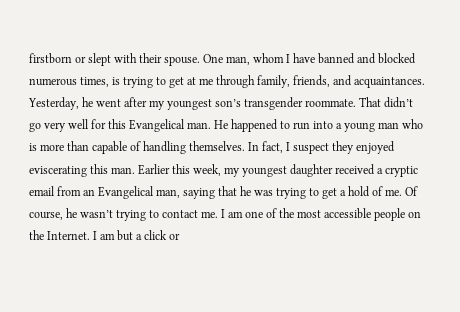firstborn or slept with their spouse. One man, whom I have banned and blocked numerous times, is trying to get at me through family, friends, and acquaintances. Yesterday, he went after my youngest son’s transgender roommate. That didn’t go very well for this Evangelical man. He happened to run into a young man who is more than capable of handling themselves. In fact, I suspect they enjoyed eviscerating this man. Earlier this week, my youngest daughter received a cryptic email from an Evangelical man, saying that he was trying to get a hold of me. Of course, he wasn’t trying to contact me. I am one of the most accessible people on the Internet. I am but a click or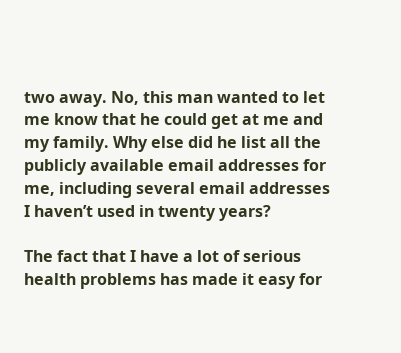two away. No, this man wanted to let me know that he could get at me and my family. Why else did he list all the publicly available email addresses for me, including several email addresses I haven’t used in twenty years?

The fact that I have a lot of serious health problems has made it easy for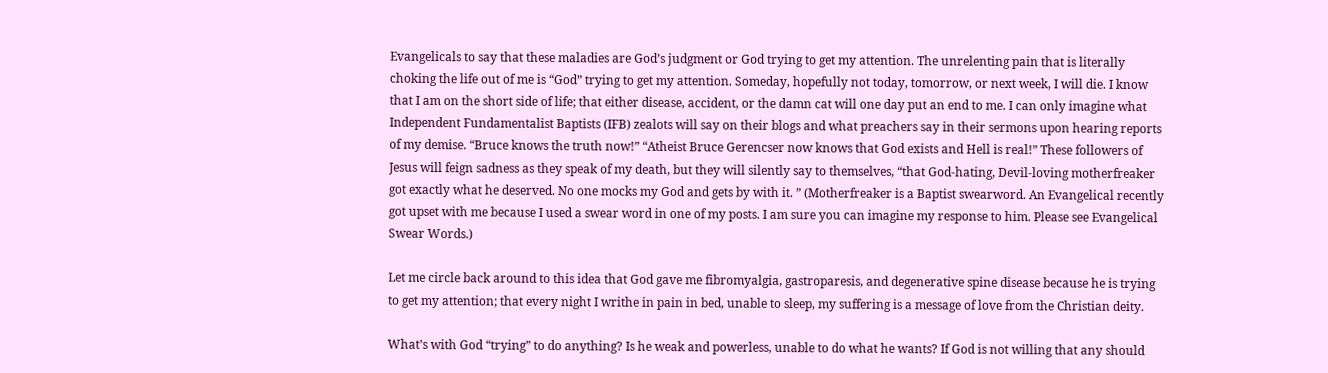Evangelicals to say that these maladies are God’s judgment or God trying to get my attention. The unrelenting pain that is literally choking the life out of me is “God” trying to get my attention. Someday, hopefully not today, tomorrow, or next week, I will die. I know that I am on the short side of life; that either disease, accident, or the damn cat will one day put an end to me. I can only imagine what Independent Fundamentalist Baptists (IFB) zealots will say on their blogs and what preachers say in their sermons upon hearing reports of my demise. “Bruce knows the truth now!” “Atheist Bruce Gerencser now knows that God exists and Hell is real!” These followers of Jesus will feign sadness as they speak of my death, but they will silently say to themselves, “that God-hating, Devil-loving motherfreaker got exactly what he deserved. No one mocks my God and gets by with it. ” (Motherfreaker is a Baptist swearword. An Evangelical recently got upset with me because I used a swear word in one of my posts. I am sure you can imagine my response to him. Please see Evangelical Swear Words.)

Let me circle back around to this idea that God gave me fibromyalgia, gastroparesis, and degenerative spine disease because he is trying to get my attention; that every night I writhe in pain in bed, unable to sleep, my suffering is a message of love from the Christian deity.

What’s with God “trying” to do anything? Is he weak and powerless, unable to do what he wants? If God is not willing that any should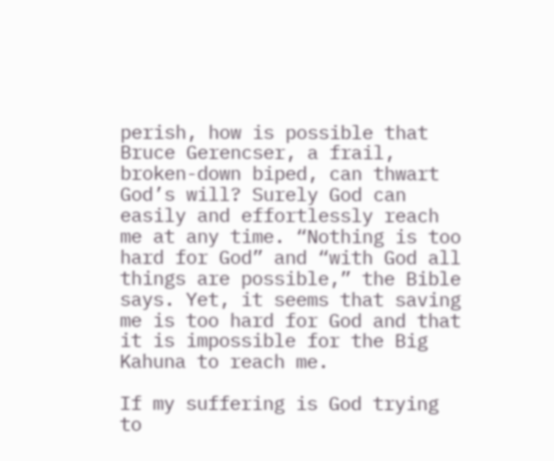perish, how is possible that Bruce Gerencser, a frail, broken-down biped, can thwart God’s will? Surely God can easily and effortlessly reach me at any time. “Nothing is too hard for God” and “with God all things are possible,” the Bible says. Yet, it seems that saving me is too hard for God and that it is impossible for the Big Kahuna to reach me.

If my suffering is God trying to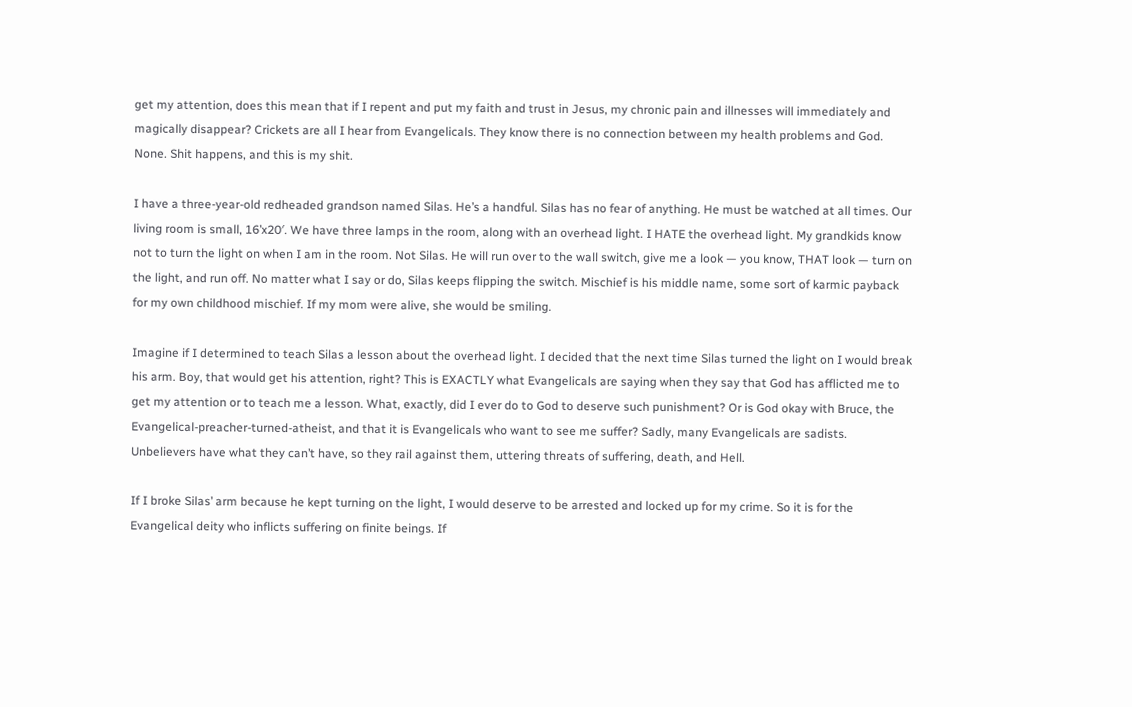get my attention, does this mean that if I repent and put my faith and trust in Jesus, my chronic pain and illnesses will immediately and magically disappear? Crickets are all I hear from Evangelicals. They know there is no connection between my health problems and God. None. Shit happens, and this is my shit.

I have a three-year-old redheaded grandson named Silas. He’s a handful. Silas has no fear of anything. He must be watched at all times. Our living room is small, 16’x20′. We have three lamps in the room, along with an overhead light. I HATE the overhead light. My grandkids know not to turn the light on when I am in the room. Not Silas. He will run over to the wall switch, give me a look — you know, THAT look — turn on the light, and run off. No matter what I say or do, Silas keeps flipping the switch. Mischief is his middle name, some sort of karmic payback for my own childhood mischief. If my mom were alive, she would be smiling.

Imagine if I determined to teach Silas a lesson about the overhead light. I decided that the next time Silas turned the light on I would break his arm. Boy, that would get his attention, right? This is EXACTLY what Evangelicals are saying when they say that God has afflicted me to get my attention or to teach me a lesson. What, exactly, did I ever do to God to deserve such punishment? Or is God okay with Bruce, the Evangelical-preacher-turned-atheist, and that it is Evangelicals who want to see me suffer? Sadly, many Evangelicals are sadists. Unbelievers have what they can’t have, so they rail against them, uttering threats of suffering, death, and Hell.

If I broke Silas’ arm because he kept turning on the light, I would deserve to be arrested and locked up for my crime. So it is for the Evangelical deity who inflicts suffering on finite beings. If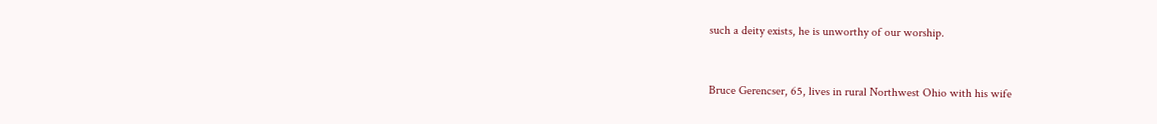such a deity exists, he is unworthy of our worship.


Bruce Gerencser, 65, lives in rural Northwest Ohio with his wife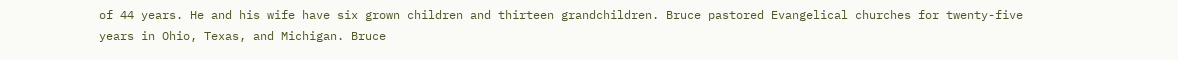of 44 years. He and his wife have six grown children and thirteen grandchildren. Bruce pastored Evangelical churches for twenty-five years in Ohio, Texas, and Michigan. Bruce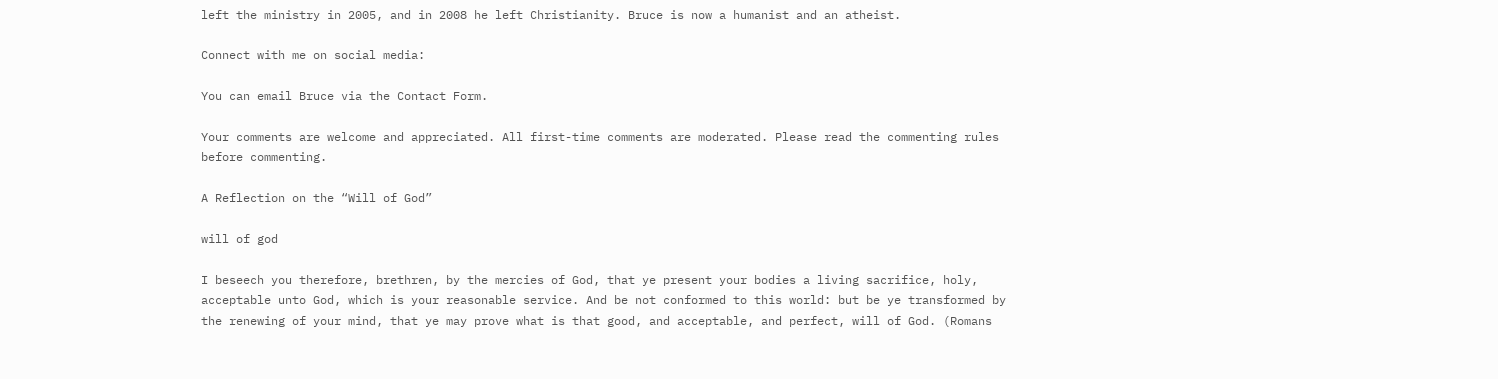left the ministry in 2005, and in 2008 he left Christianity. Bruce is now a humanist and an atheist.

Connect with me on social media:

You can email Bruce via the Contact Form.

Your comments are welcome and appreciated. All first-time comments are moderated. Please read the commenting rules before commenting.

A Reflection on the “Will of God”

will of god

I beseech you therefore, brethren, by the mercies of God, that ye present your bodies a living sacrifice, holy, acceptable unto God, which is your reasonable service. And be not conformed to this world: but be ye transformed by the renewing of your mind, that ye may prove what is that good, and acceptable, and perfect, will of God. (Romans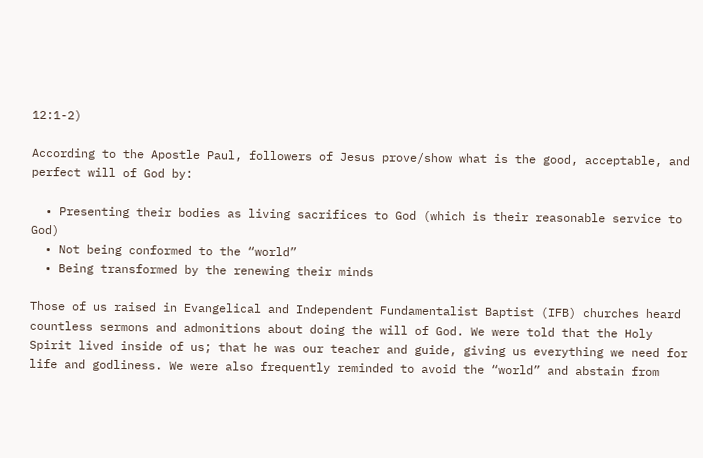12:1-2)

According to the Apostle Paul, followers of Jesus prove/show what is the good, acceptable, and perfect will of God by:

  • Presenting their bodies as living sacrifices to God (which is their reasonable service to God)
  • Not being conformed to the “world”
  • Being transformed by the renewing their minds

Those of us raised in Evangelical and Independent Fundamentalist Baptist (IFB) churches heard countless sermons and admonitions about doing the will of God. We were told that the Holy Spirit lived inside of us; that he was our teacher and guide, giving us everything we need for life and godliness. We were also frequently reminded to avoid the “world” and abstain from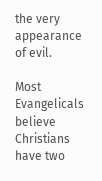the very appearance of evil.

Most Evangelicals believe Christians have two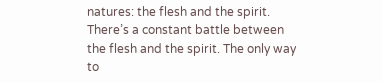natures: the flesh and the spirit. There’s a constant battle between the flesh and the spirit. The only way to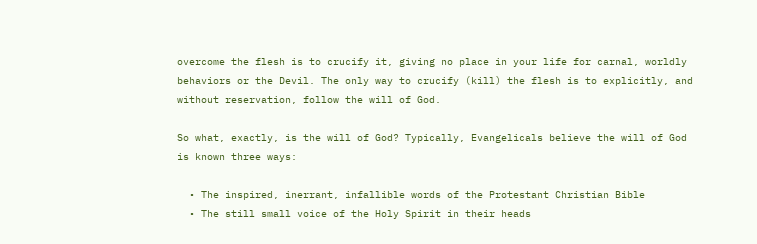overcome the flesh is to crucify it, giving no place in your life for carnal, worldly behaviors or the Devil. The only way to crucify (kill) the flesh is to explicitly, and without reservation, follow the will of God.

So what, exactly, is the will of God? Typically, Evangelicals believe the will of God is known three ways:

  • The inspired, inerrant, infallible words of the Protestant Christian Bible
  • The still small voice of the Holy Spirit in their heads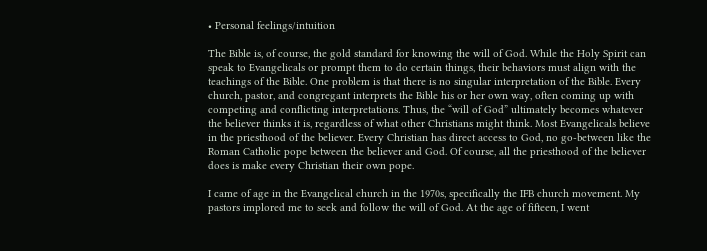• Personal feelings/intuition

The Bible is, of course, the gold standard for knowing the will of God. While the Holy Spirit can speak to Evangelicals or prompt them to do certain things, their behaviors must align with the teachings of the Bible. One problem is that there is no singular interpretation of the Bible. Every church, pastor, and congregant interprets the Bible his or her own way, often coming up with competing and conflicting interpretations. Thus, the “will of God” ultimately becomes whatever the believer thinks it is, regardless of what other Christians might think. Most Evangelicals believe in the priesthood of the believer. Every Christian has direct access to God, no go-between like the Roman Catholic pope between the believer and God. Of course, all the priesthood of the believer does is make every Christian their own pope.

I came of age in the Evangelical church in the 1970s, specifically the IFB church movement. My pastors implored me to seek and follow the will of God. At the age of fifteen, I went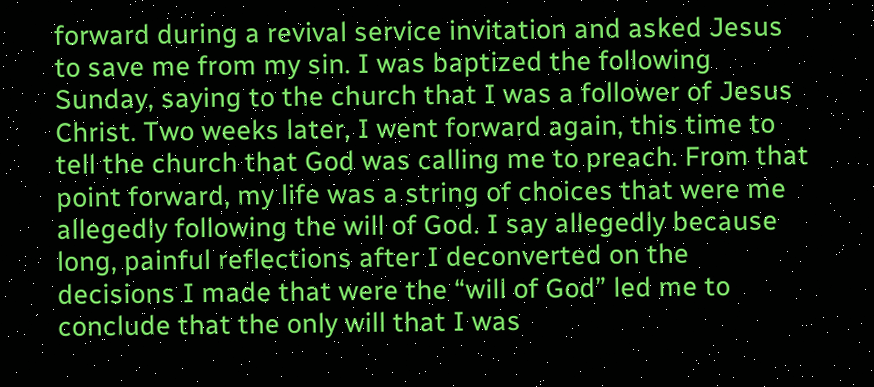forward during a revival service invitation and asked Jesus to save me from my sin. I was baptized the following Sunday, saying to the church that I was a follower of Jesus Christ. Two weeks later, I went forward again, this time to tell the church that God was calling me to preach. From that point forward, my life was a string of choices that were me allegedly following the will of God. I say allegedly because long, painful reflections after I deconverted on the decisions I made that were the “will of God” led me to conclude that the only will that I was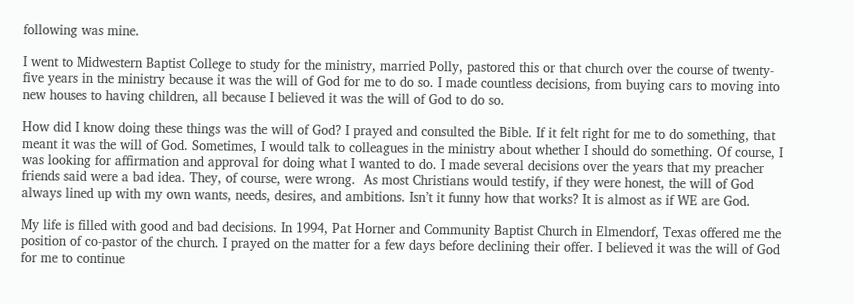following was mine.

I went to Midwestern Baptist College to study for the ministry, married Polly, pastored this or that church over the course of twenty-five years in the ministry because it was the will of God for me to do so. I made countless decisions, from buying cars to moving into new houses to having children, all because I believed it was the will of God to do so.

How did I know doing these things was the will of God? I prayed and consulted the Bible. If it felt right for me to do something, that meant it was the will of God. Sometimes, I would talk to colleagues in the ministry about whether I should do something. Of course, I was looking for affirmation and approval for doing what I wanted to do. I made several decisions over the years that my preacher friends said were a bad idea. They, of course, were wrong.  As most Christians would testify, if they were honest, the will of God always lined up with my own wants, needs, desires, and ambitions. Isn’t it funny how that works? It is almost as if WE are God.

My life is filled with good and bad decisions. In 1994, Pat Horner and Community Baptist Church in Elmendorf, Texas offered me the position of co-pastor of the church. I prayed on the matter for a few days before declining their offer. I believed it was the will of God for me to continue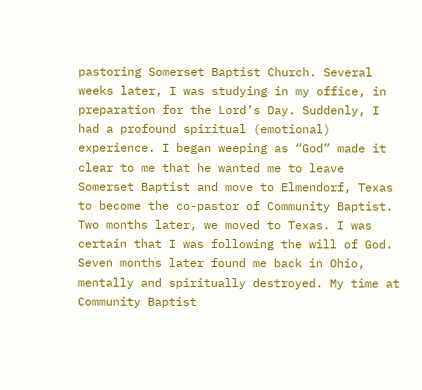pastoring Somerset Baptist Church. Several weeks later, I was studying in my office, in preparation for the Lord’s Day. Suddenly, I had a profound spiritual (emotional) experience. I began weeping as “God” made it clear to me that he wanted me to leave Somerset Baptist and move to Elmendorf, Texas to become the co-pastor of Community Baptist. Two months later, we moved to Texas. I was certain that I was following the will of God. Seven months later found me back in Ohio, mentally and spiritually destroyed. My time at Community Baptist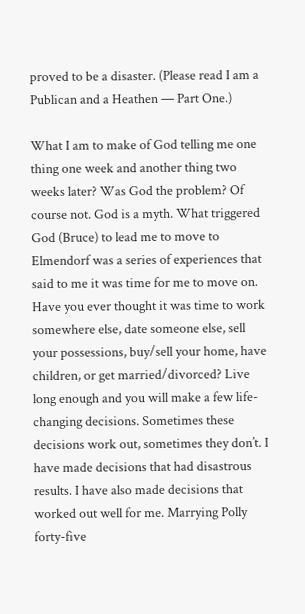proved to be a disaster. (Please read I am a Publican and a Heathen — Part One.)

What I am to make of God telling me one thing one week and another thing two weeks later? Was God the problem? Of course not. God is a myth. What triggered God (Bruce) to lead me to move to Elmendorf was a series of experiences that said to me it was time for me to move on. Have you ever thought it was time to work somewhere else, date someone else, sell your possessions, buy/sell your home, have children, or get married/divorced? Live long enough and you will make a few life-changing decisions. Sometimes these decisions work out, sometimes they don’t. I have made decisions that had disastrous results. I have also made decisions that worked out well for me. Marrying Polly forty-five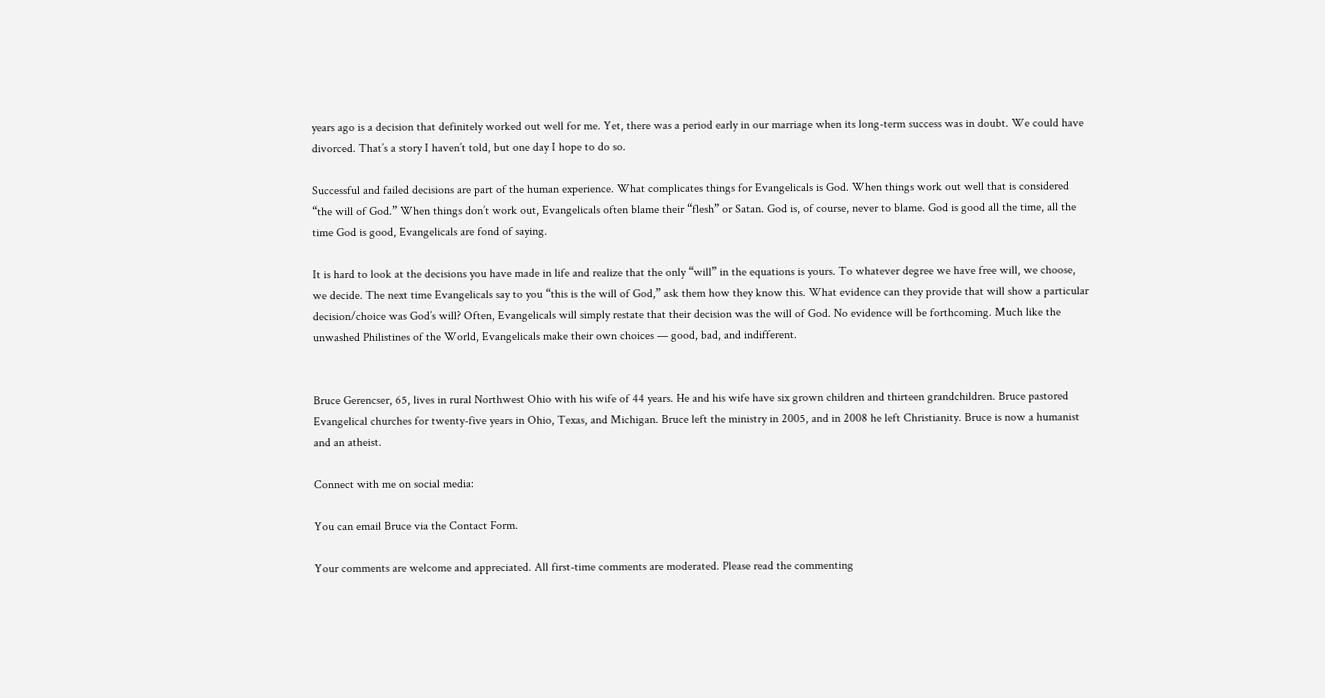years ago is a decision that definitely worked out well for me. Yet, there was a period early in our marriage when its long-term success was in doubt. We could have divorced. That’s a story I haven’t told, but one day I hope to do so.

Successful and failed decisions are part of the human experience. What complicates things for Evangelicals is God. When things work out well that is considered “the will of God.” When things don’t work out, Evangelicals often blame their “flesh” or Satan. God is, of course, never to blame. God is good all the time, all the time God is good, Evangelicals are fond of saying.

It is hard to look at the decisions you have made in life and realize that the only “will” in the equations is yours. To whatever degree we have free will, we choose, we decide. The next time Evangelicals say to you “this is the will of God,” ask them how they know this. What evidence can they provide that will show a particular decision/choice was God’s will? Often, Evangelicals will simply restate that their decision was the will of God. No evidence will be forthcoming. Much like the unwashed Philistines of the World, Evangelicals make their own choices — good, bad, and indifferent.


Bruce Gerencser, 65, lives in rural Northwest Ohio with his wife of 44 years. He and his wife have six grown children and thirteen grandchildren. Bruce pastored Evangelical churches for twenty-five years in Ohio, Texas, and Michigan. Bruce left the ministry in 2005, and in 2008 he left Christianity. Bruce is now a humanist and an atheist.

Connect with me on social media:

You can email Bruce via the Contact Form.

Your comments are welcome and appreciated. All first-time comments are moderated. Please read the commenting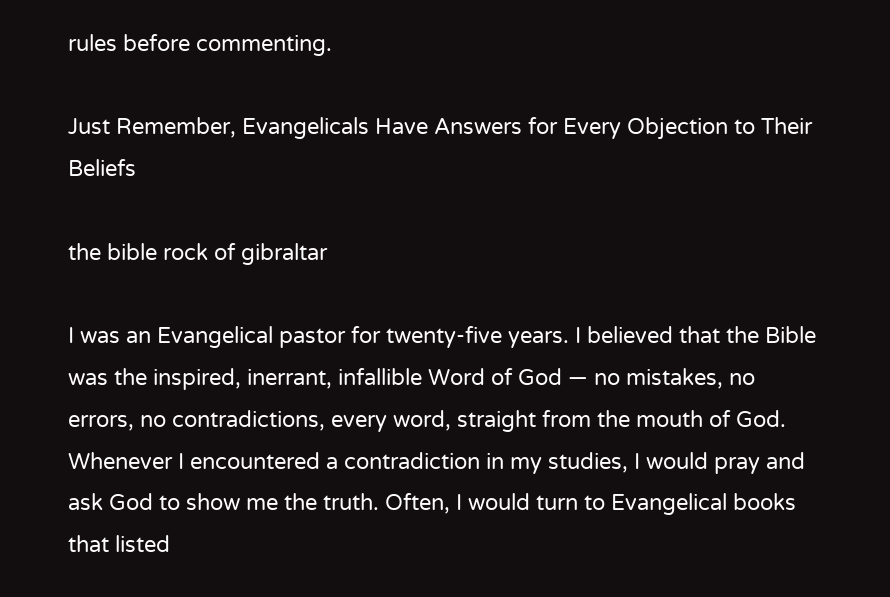rules before commenting.

Just Remember, Evangelicals Have Answers for Every Objection to Their Beliefs

the bible rock of gibraltar

I was an Evangelical pastor for twenty-five years. I believed that the Bible was the inspired, inerrant, infallible Word of God — no mistakes, no errors, no contradictions, every word, straight from the mouth of God. Whenever I encountered a contradiction in my studies, I would pray and ask God to show me the truth. Often, I would turn to Evangelical books that listed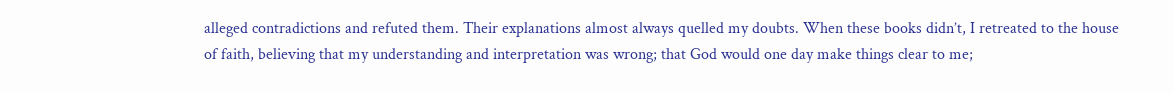alleged contradictions and refuted them. Their explanations almost always quelled my doubts. When these books didn’t, I retreated to the house of faith, believing that my understanding and interpretation was wrong; that God would one day make things clear to me;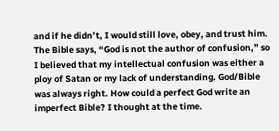and if he didn’t, I would still love, obey, and trust him. The Bible says, “God is not the author of confusion,” so I believed that my intellectual confusion was either a ploy of Satan or my lack of understanding. God/Bible was always right. How could a perfect God write an imperfect Bible? I thought at the time.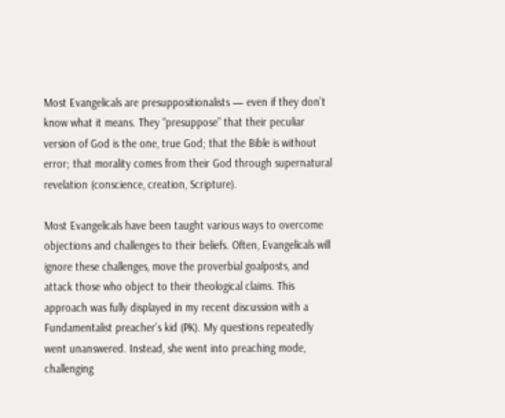Most Evangelicals are presuppositionalists — even if they don’t know what it means. They “presuppose” that their peculiar version of God is the one, true God; that the Bible is without error; that morality comes from their God through supernatural revelation (conscience, creation, Scripture).

Most Evangelicals have been taught various ways to overcome objections and challenges to their beliefs. Often, Evangelicals will ignore these challenges, move the proverbial goalposts, and attack those who object to their theological claims. This approach was fully displayed in my recent discussion with a Fundamentalist preacher’s kid (PK). My questions repeatedly went unanswered. Instead, she went into preaching mode, challenging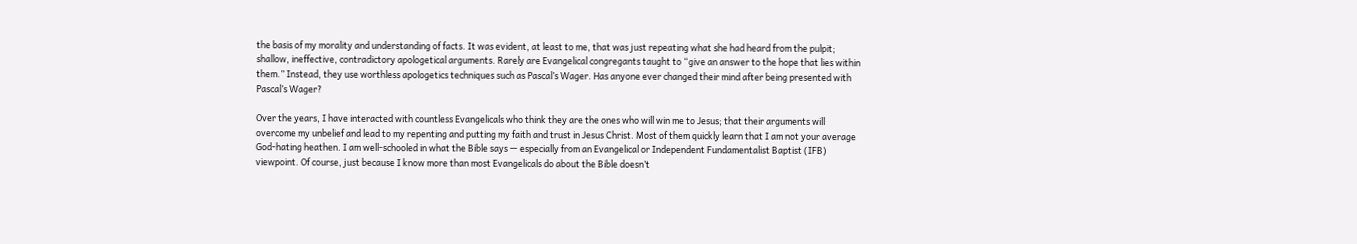the basis of my morality and understanding of facts. It was evident, at least to me, that was just repeating what she had heard from the pulpit; shallow, ineffective, contradictory apologetical arguments. Rarely are Evangelical congregants taught to “give an answer to the hope that lies within them.” Instead, they use worthless apologetics techniques such as Pascal’s Wager. Has anyone ever changed their mind after being presented with Pascal’s Wager?

Over the years, I have interacted with countless Evangelicals who think they are the ones who will win me to Jesus; that their arguments will overcome my unbelief and lead to my repenting and putting my faith and trust in Jesus Christ. Most of them quickly learn that I am not your average God-hating heathen. I am well-schooled in what the Bible says — especially from an Evangelical or Independent Fundamentalist Baptist (IFB) viewpoint. Of course, just because I know more than most Evangelicals do about the Bible doesn’t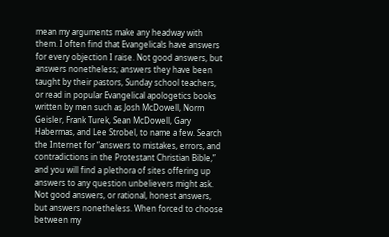mean my arguments make any headway with them. I often find that Evangelicals have answers for every objection I raise. Not good answers, but answers nonetheless; answers they have been taught by their pastors, Sunday school teachers, or read in popular Evangelical apologetics books written by men such as Josh McDowell, Norm Geisler, Frank Turek, Sean McDowell, Gary Habermas, and Lee Strobel, to name a few. Search the Internet for “answers to mistakes, errors, and contradictions in the Protestant Christian Bible,” and you will find a plethora of sites offering up answers to any question unbelievers might ask. Not good answers, or rational, honest answers, but answers nonetheless. When forced to choose between my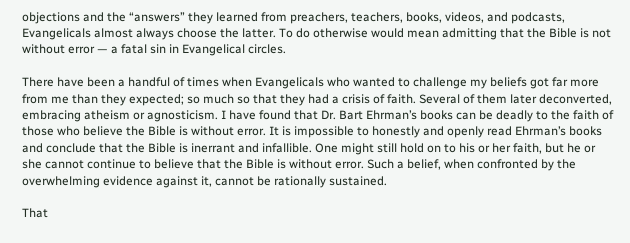objections and the “answers” they learned from preachers, teachers, books, videos, and podcasts, Evangelicals almost always choose the latter. To do otherwise would mean admitting that the Bible is not without error — a fatal sin in Evangelical circles.

There have been a handful of times when Evangelicals who wanted to challenge my beliefs got far more from me than they expected; so much so that they had a crisis of faith. Several of them later deconverted, embracing atheism or agnosticism. I have found that Dr. Bart Ehrman’s books can be deadly to the faith of those who believe the Bible is without error. It is impossible to honestly and openly read Ehrman’s books and conclude that the Bible is inerrant and infallible. One might still hold on to his or her faith, but he or she cannot continue to believe that the Bible is without error. Such a belief, when confronted by the overwhelming evidence against it, cannot be rationally sustained.

That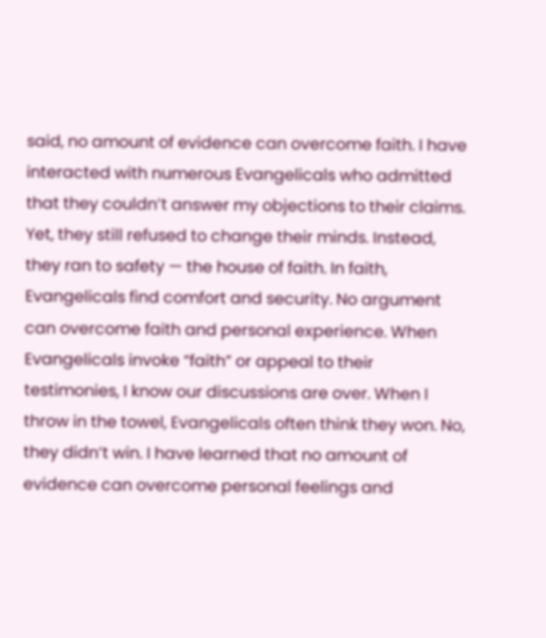said, no amount of evidence can overcome faith. I have interacted with numerous Evangelicals who admitted that they couldn’t answer my objections to their claims. Yet, they still refused to change their minds. Instead, they ran to safety — the house of faith. In faith, Evangelicals find comfort and security. No argument can overcome faith and personal experience. When Evangelicals invoke “faith” or appeal to their testimonies, I know our discussions are over. When I throw in the towel, Evangelicals often think they won. No, they didn’t win. I have learned that no amount of evidence can overcome personal feelings and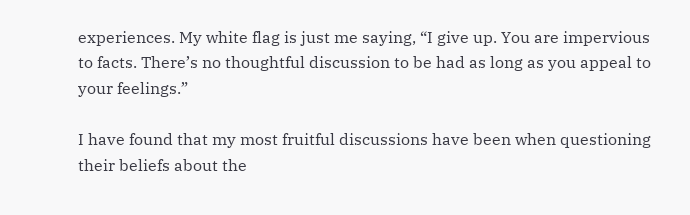experiences. My white flag is just me saying, “I give up. You are impervious to facts. There’s no thoughtful discussion to be had as long as you appeal to your feelings.”

I have found that my most fruitful discussions have been when questioning their beliefs about the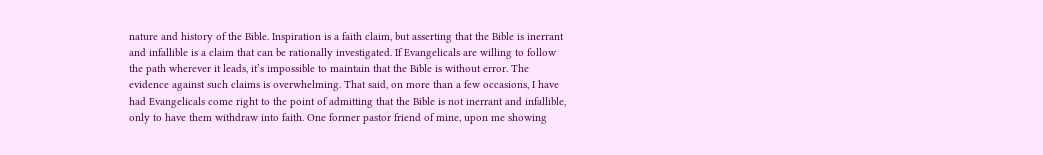nature and history of the Bible. Inspiration is a faith claim, but asserting that the Bible is inerrant and infallible is a claim that can be rationally investigated. If Evangelicals are willing to follow the path wherever it leads, it’s impossible to maintain that the Bible is without error. The evidence against such claims is overwhelming. That said, on more than a few occasions, I have had Evangelicals come right to the point of admitting that the Bible is not inerrant and infallible, only to have them withdraw into faith. One former pastor friend of mine, upon me showing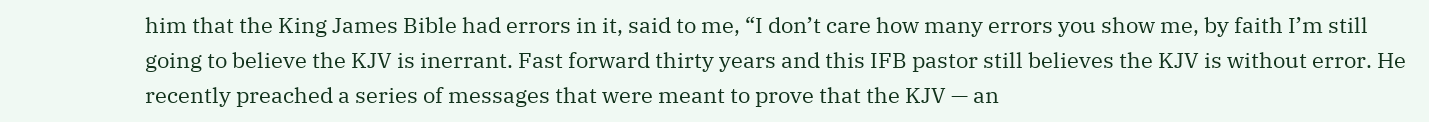him that the King James Bible had errors in it, said to me, “I don’t care how many errors you show me, by faith I’m still going to believe the KJV is inerrant. Fast forward thirty years and this IFB pastor still believes the KJV is without error. He recently preached a series of messages that were meant to prove that the KJV — an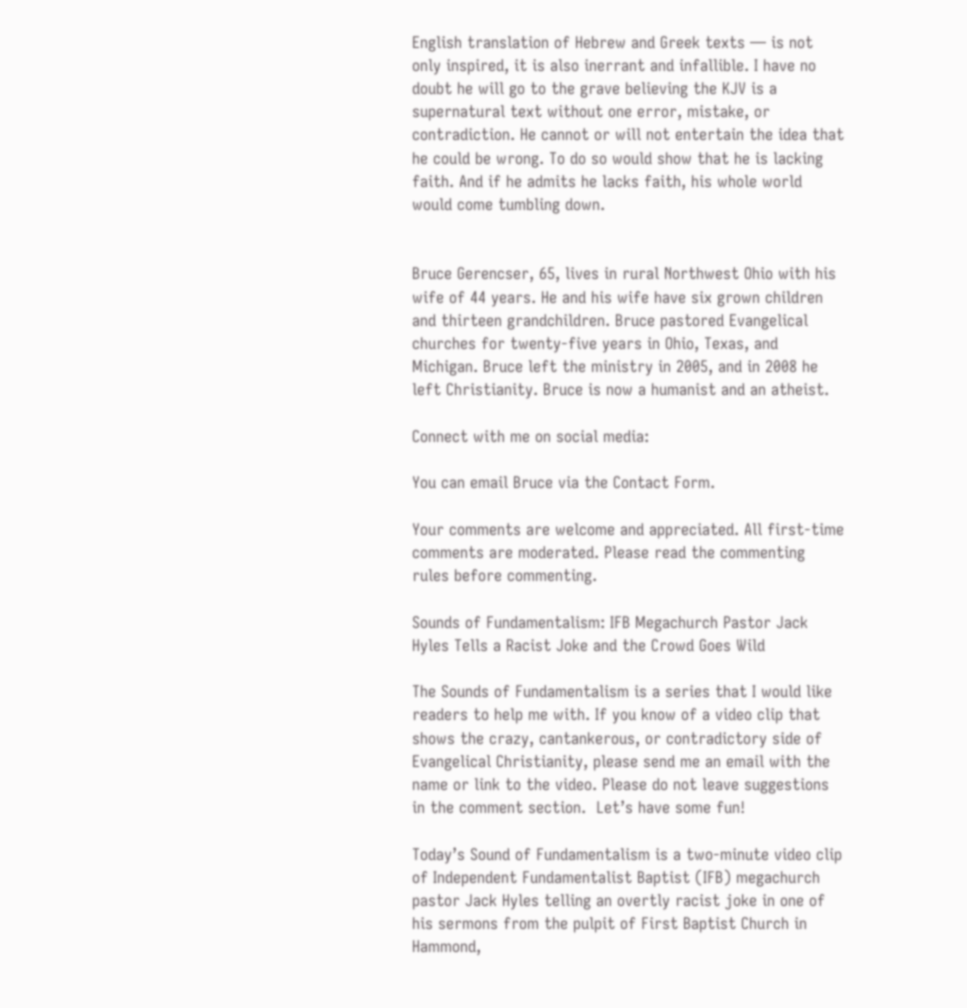English translation of Hebrew and Greek texts — is not only inspired, it is also inerrant and infallible. I have no doubt he will go to the grave believing the KJV is a supernatural text without one error, mistake, or contradiction. He cannot or will not entertain the idea that he could be wrong. To do so would show that he is lacking faith. And if he admits he lacks faith, his whole world would come tumbling down.


Bruce Gerencser, 65, lives in rural Northwest Ohio with his wife of 44 years. He and his wife have six grown children and thirteen grandchildren. Bruce pastored Evangelical churches for twenty-five years in Ohio, Texas, and Michigan. Bruce left the ministry in 2005, and in 2008 he left Christianity. Bruce is now a humanist and an atheist.

Connect with me on social media:

You can email Bruce via the Contact Form.

Your comments are welcome and appreciated. All first-time comments are moderated. Please read the commenting rules before commenting.

Sounds of Fundamentalism: IFB Megachurch Pastor Jack Hyles Tells a Racist Joke and the Crowd Goes Wild

The Sounds of Fundamentalism is a series that I would like readers to help me with. If you know of a video clip that shows the crazy, cantankerous, or contradictory side of Evangelical Christianity, please send me an email with the name or link to the video. Please do not leave suggestions in the comment section.  Let’s have some fun!

Today’s Sound of Fundamentalism is a two-minute video clip of Independent Fundamentalist Baptist (IFB) megachurch pastor Jack Hyles telling an overtly racist joke in one of his sermons from the pulpit of First Baptist Church in Hammond,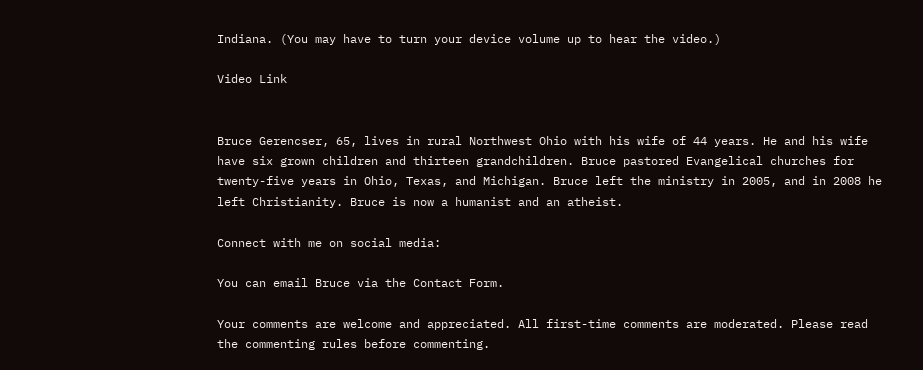Indiana. (You may have to turn your device volume up to hear the video.)

Video Link


Bruce Gerencser, 65, lives in rural Northwest Ohio with his wife of 44 years. He and his wife have six grown children and thirteen grandchildren. Bruce pastored Evangelical churches for twenty-five years in Ohio, Texas, and Michigan. Bruce left the ministry in 2005, and in 2008 he left Christianity. Bruce is now a humanist and an atheist.

Connect with me on social media:

You can email Bruce via the Contact Form.

Your comments are welcome and appreciated. All first-time comments are moderated. Please read the commenting rules before commenting.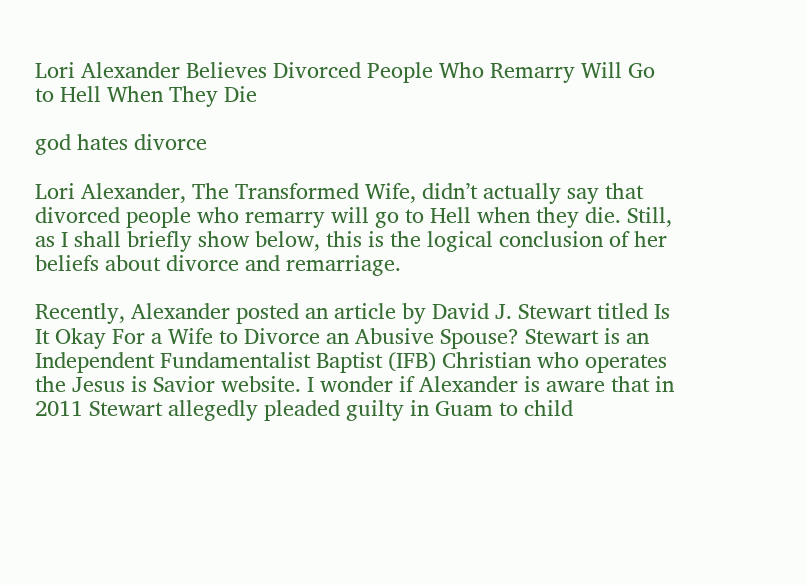Lori Alexander Believes Divorced People Who Remarry Will Go to Hell When They Die

god hates divorce

Lori Alexander, The Transformed Wife, didn’t actually say that divorced people who remarry will go to Hell when they die. Still, as I shall briefly show below, this is the logical conclusion of her beliefs about divorce and remarriage.

Recently, Alexander posted an article by David J. Stewart titled Is It Okay For a Wife to Divorce an Abusive Spouse? Stewart is an Independent Fundamentalist Baptist (IFB) Christian who operates the Jesus is Savior website. I wonder if Alexander is aware that in 2011 Stewart allegedly pleaded guilty in Guam to child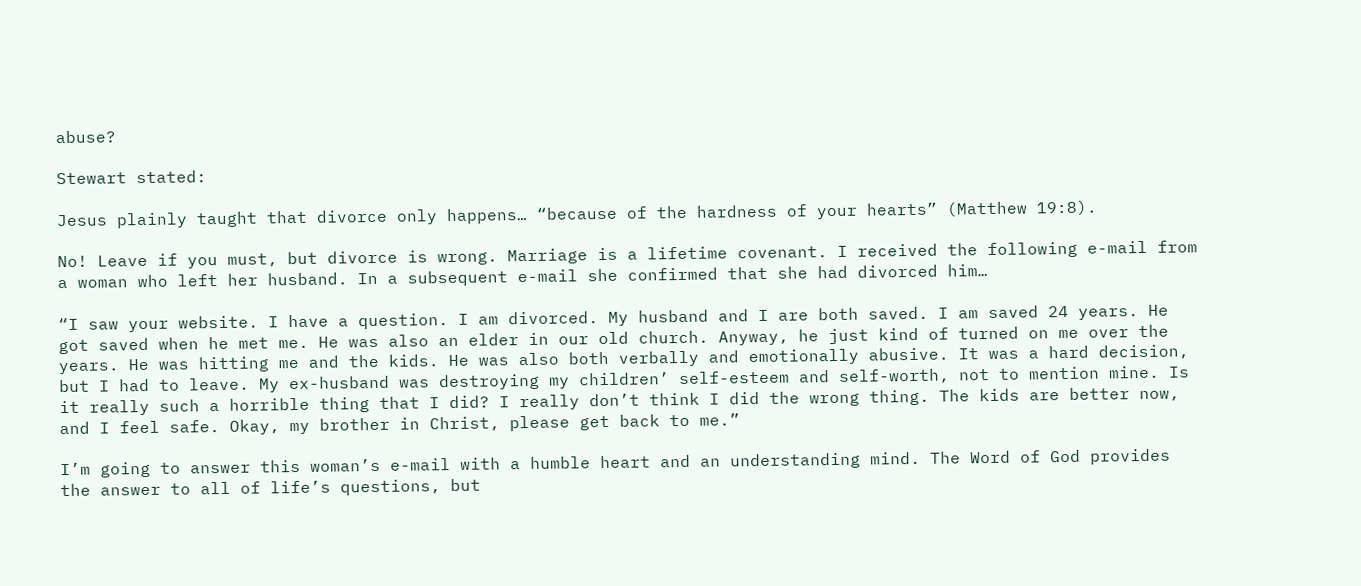abuse?

Stewart stated:

Jesus plainly taught that divorce only happens… “because of the hardness of your hearts” (Matthew 19:8).

No! Leave if you must, but divorce is wrong. Marriage is a lifetime covenant. I received the following e-mail from a woman who left her husband. In a subsequent e-mail she confirmed that she had divorced him…

“I saw your website. I have a question. I am divorced. My husband and I are both saved. I am saved 24 years. He got saved when he met me. He was also an elder in our old church. Anyway, he just kind of turned on me over the years. He was hitting me and the kids. He was also both verbally and emotionally abusive. It was a hard decision, but I had to leave. My ex-husband was destroying my children’ self-esteem and self-worth, not to mention mine. Is it really such a horrible thing that I did? I really don’t think I did the wrong thing. The kids are better now, and I feel safe. Okay, my brother in Christ, please get back to me.”

I’m going to answer this woman’s e-mail with a humble heart and an understanding mind. The Word of God provides the answer to all of life’s questions, but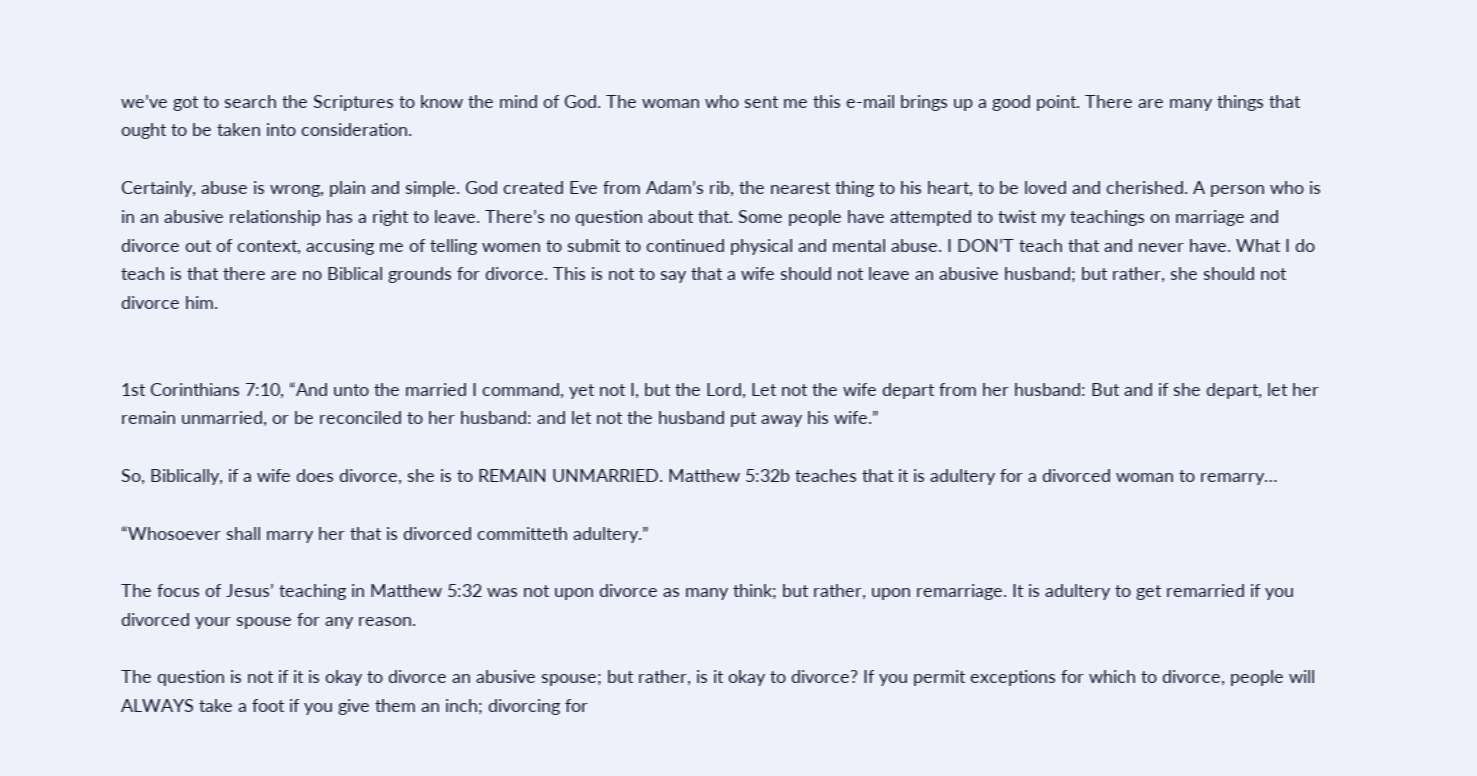we’ve got to search the Scriptures to know the mind of God. The woman who sent me this e-mail brings up a good point. There are many things that ought to be taken into consideration.

Certainly, abuse is wrong, plain and simple. God created Eve from Adam’s rib, the nearest thing to his heart, to be loved and cherished. A person who is in an abusive relationship has a right to leave. There’s no question about that. Some people have attempted to twist my teachings on marriage and divorce out of context, accusing me of telling women to submit to continued physical and mental abuse. I DON’T teach that and never have. What I do teach is that there are no Biblical grounds for divorce. This is not to say that a wife should not leave an abusive husband; but rather, she should not divorce him.


1st Corinthians 7:10, “And unto the married I command, yet not I, but the Lord, Let not the wife depart from her husband: But and if she depart, let her remain unmarried, or be reconciled to her husband: and let not the husband put away his wife.”

So, Biblically, if a wife does divorce, she is to REMAIN UNMARRIED. Matthew 5:32b teaches that it is adultery for a divorced woman to remarry…

“Whosoever shall marry her that is divorced committeth adultery.”

The focus of Jesus’ teaching in Matthew 5:32 was not upon divorce as many think; but rather, upon remarriage. It is adultery to get remarried if you divorced your spouse for any reason.

The question is not if it is okay to divorce an abusive spouse; but rather, is it okay to divorce? If you permit exceptions for which to divorce, people will ALWAYS take a foot if you give them an inch; divorcing for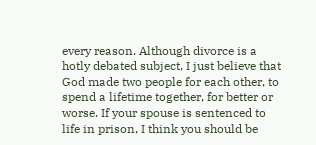every reason. Although divorce is a hotly debated subject, I just believe that God made two people for each other, to spend a lifetime together, for better or worse. If your spouse is sentenced to life in prison, I think you should be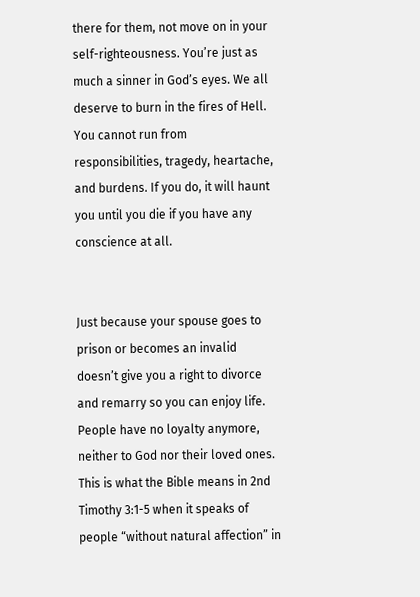there for them, not move on in your self-righteousness. You’re just as much a sinner in God’s eyes. We all deserve to burn in the fires of Hell. You cannot run from responsibilities, tragedy, heartache, and burdens. If you do, it will haunt you until you die if you have any conscience at all.


Just because your spouse goes to prison or becomes an invalid doesn’t give you a right to divorce and remarry so you can enjoy life. People have no loyalty anymore, neither to God nor their loved ones. This is what the Bible means in 2nd Timothy 3:1-5 when it speaks of people “without natural affection” in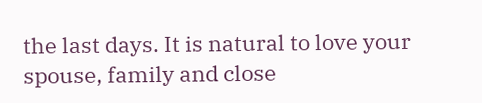the last days. It is natural to love your spouse, family and close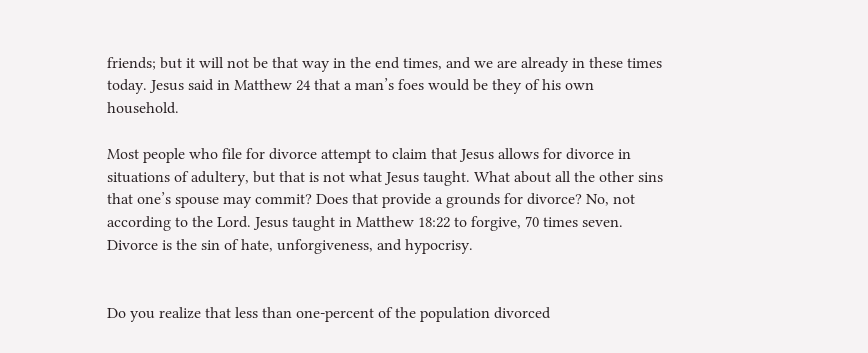friends; but it will not be that way in the end times, and we are already in these times today. Jesus said in Matthew 24 that a man’s foes would be they of his own household.

Most people who file for divorce attempt to claim that Jesus allows for divorce in situations of adultery, but that is not what Jesus taught. What about all the other sins that one’s spouse may commit? Does that provide a grounds for divorce? No, not according to the Lord. Jesus taught in Matthew 18:22 to forgive, 70 times seven. Divorce is the sin of hate, unforgiveness, and hypocrisy.


Do you realize that less than one-percent of the population divorced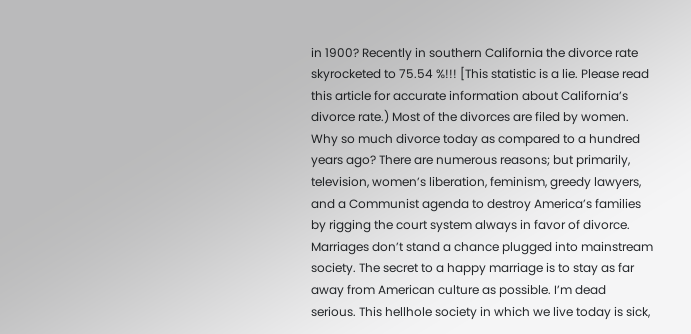in 1900? Recently in southern California the divorce rate skyrocketed to 75.54 %!!! [This statistic is a lie. Please read this article for accurate information about California’s divorce rate.) Most of the divorces are filed by women. Why so much divorce today as compared to a hundred years ago? There are numerous reasons; but primarily, television, women’s liberation, feminism, greedy lawyers, and a Communist agenda to destroy America’s families by rigging the court system always in favor of divorce. Marriages don’t stand a chance plugged into mainstream society. The secret to a happy marriage is to stay as far away from American culture as possible. I’m dead serious. This hellhole society in which we live today is sick,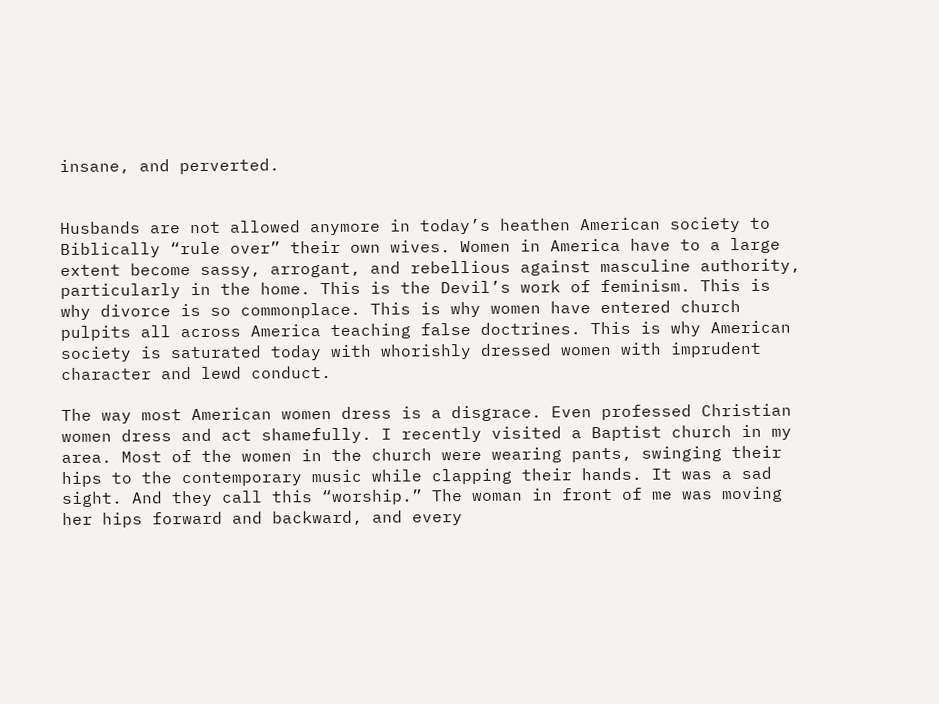insane, and perverted.


Husbands are not allowed anymore in today’s heathen American society to Biblically “rule over” their own wives. Women in America have to a large extent become sassy, arrogant, and rebellious against masculine authority, particularly in the home. This is the Devil’s work of feminism. This is why divorce is so commonplace. This is why women have entered church pulpits all across America teaching false doctrines. This is why American society is saturated today with whorishly dressed women with imprudent character and lewd conduct.

The way most American women dress is a disgrace. Even professed Christian women dress and act shamefully. I recently visited a Baptist church in my area. Most of the women in the church were wearing pants, swinging their hips to the contemporary music while clapping their hands. It was a sad sight. And they call this “worship.” The woman in front of me was moving her hips forward and backward, and every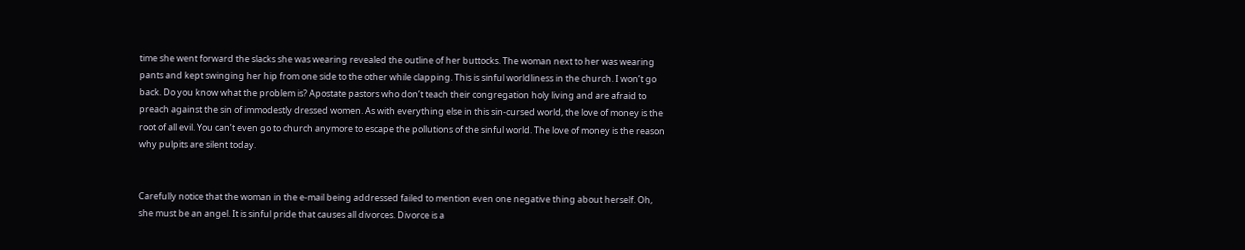time she went forward the slacks she was wearing revealed the outline of her buttocks. The woman next to her was wearing pants and kept swinging her hip from one side to the other while clapping. This is sinful worldliness in the church. I won’t go back. Do you know what the problem is? Apostate pastors who don’t teach their congregation holy living and are afraid to preach against the sin of immodestly dressed women. As with everything else in this sin-cursed world, the love of money is the root of all evil. You can’t even go to church anymore to escape the pollutions of the sinful world. The love of money is the reason why pulpits are silent today.


Carefully notice that the woman in the e-mail being addressed failed to mention even one negative thing about herself. Oh, she must be an angel. It is sinful pride that causes all divorces. Divorce is a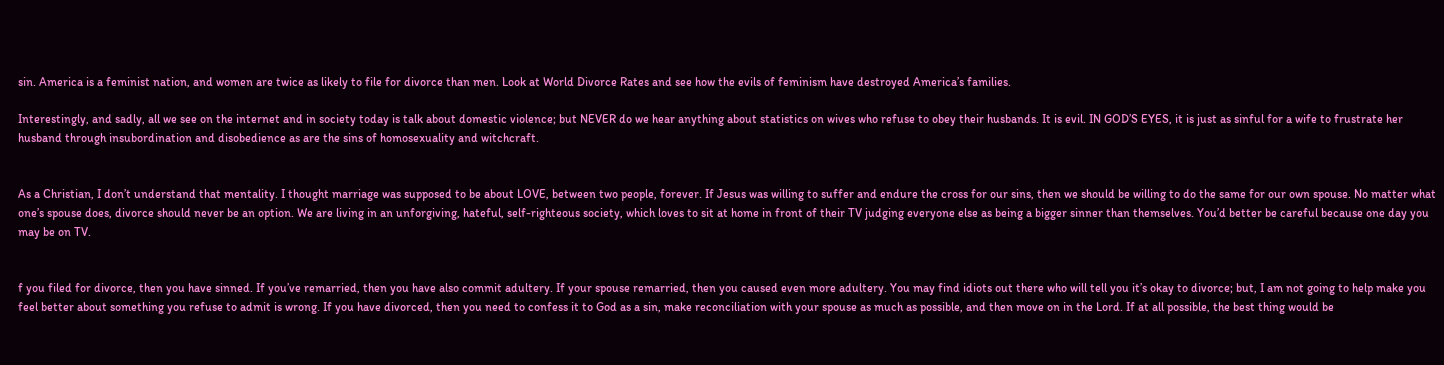sin. America is a feminist nation, and women are twice as likely to file for divorce than men. Look at World Divorce Rates and see how the evils of feminism have destroyed America’s families.

Interestingly, and sadly, all we see on the internet and in society today is talk about domestic violence; but NEVER do we hear anything about statistics on wives who refuse to obey their husbands. It is evil. IN GOD’S EYES, it is just as sinful for a wife to frustrate her husband through insubordination and disobedience as are the sins of homosexuality and witchcraft.


As a Christian, I don’t understand that mentality. I thought marriage was supposed to be about LOVE, between two people, forever. If Jesus was willing to suffer and endure the cross for our sins, then we should be willing to do the same for our own spouse. No matter what one’s spouse does, divorce should never be an option. We are living in an unforgiving, hateful, self-righteous society, which loves to sit at home in front of their TV judging everyone else as being a bigger sinner than themselves. You’d better be careful because one day you may be on TV.


f you filed for divorce, then you have sinned. If you’ve remarried, then you have also commit adultery. If your spouse remarried, then you caused even more adultery. You may find idiots out there who will tell you it’s okay to divorce; but, I am not going to help make you feel better about something you refuse to admit is wrong. If you have divorced, then you need to confess it to God as a sin, make reconciliation with your spouse as much as possible, and then move on in the Lord. If at all possible, the best thing would be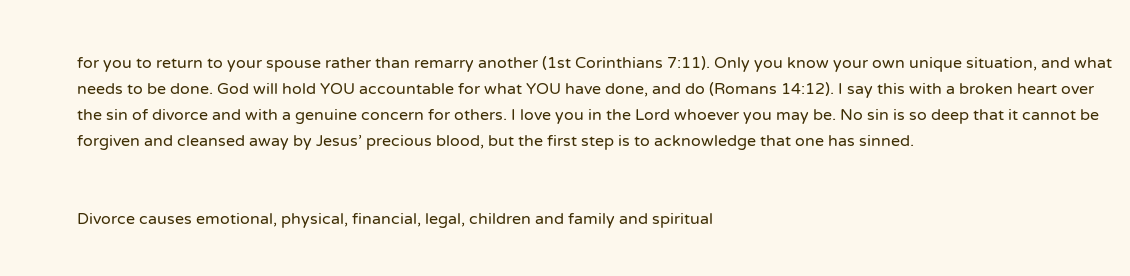for you to return to your spouse rather than remarry another (1st Corinthians 7:11). Only you know your own unique situation, and what needs to be done. God will hold YOU accountable for what YOU have done, and do (Romans 14:12). I say this with a broken heart over the sin of divorce and with a genuine concern for others. I love you in the Lord whoever you may be. No sin is so deep that it cannot be forgiven and cleansed away by Jesus’ precious blood, but the first step is to acknowledge that one has sinned.


Divorce causes emotional, physical, financial, legal, children and family and spiritual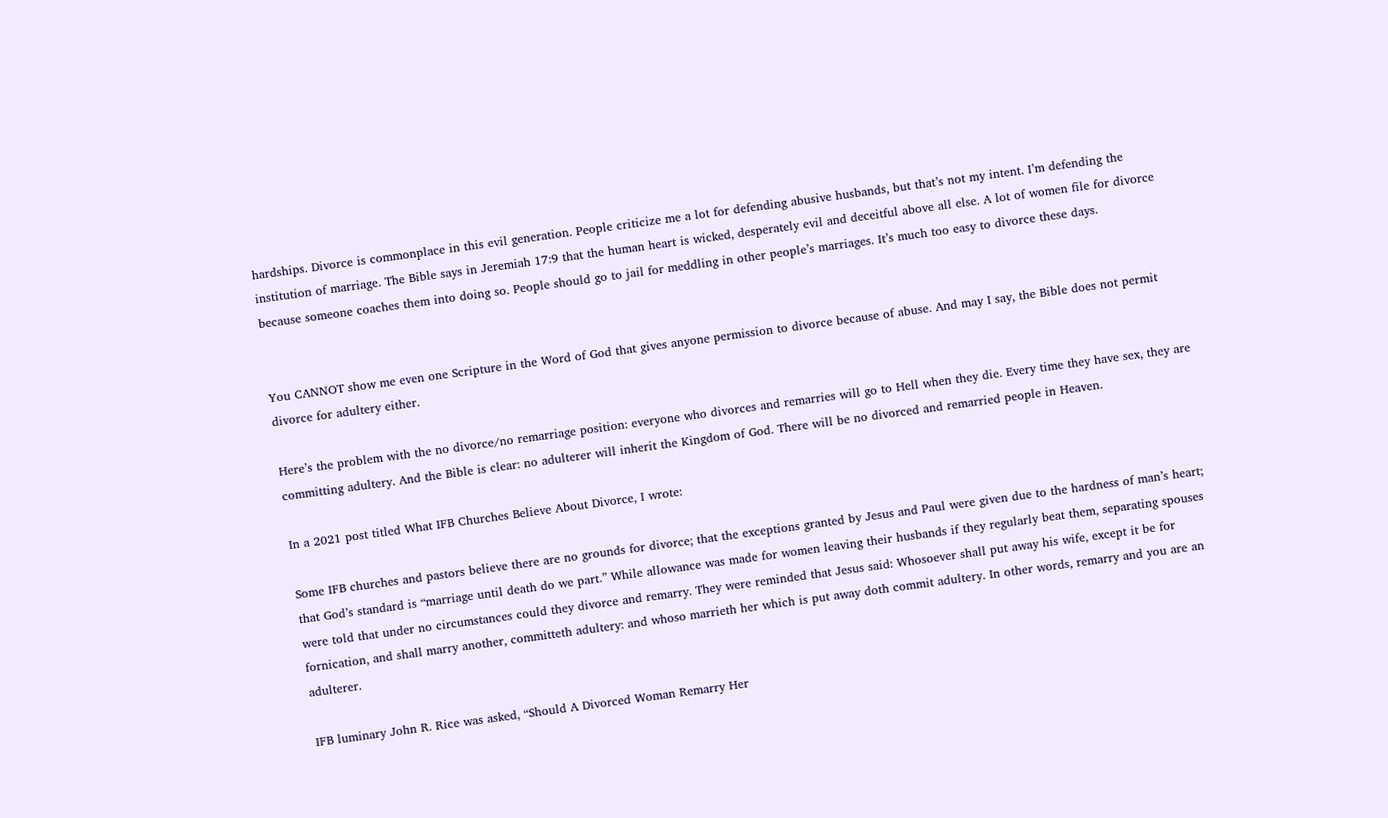hardships. Divorce is commonplace in this evil generation. People criticize me a lot for defending abusive husbands, but that’s not my intent. I’m defending the institution of marriage. The Bible says in Jeremiah 17:9 that the human heart is wicked, desperately evil and deceitful above all else. A lot of women file for divorce because someone coaches them into doing so. People should go to jail for meddling in other people’s marriages. It’s much too easy to divorce these days.


You CANNOT show me even one Scripture in the Word of God that gives anyone permission to divorce because of abuse. And may I say, the Bible does not permit divorce for adultery either.

Here’s the problem with the no divorce/no remarriage position: everyone who divorces and remarries will go to Hell when they die. Every time they have sex, they are committing adultery. And the Bible is clear: no adulterer will inherit the Kingdom of God. There will be no divorced and remarried people in Heaven.

In a 2021 post titled What IFB Churches Believe About Divorce, I wrote:

Some IFB churches and pastors believe there are no grounds for divorce; that the exceptions granted by Jesus and Paul were given due to the hardness of man’s heart; that God’s standard is “marriage until death do we part.” While allowance was made for women leaving their husbands if they regularly beat them, separating spouses were told that under no circumstances could they divorce and remarry. They were reminded that Jesus said: Whosoever shall put away his wife, except it be for fornication, and shall marry another, committeth adultery: and whoso marrieth her which is put away doth commit adultery. In other words, remarry and you are an adulterer.

IFB luminary John R. Rice was asked, “Should A Divorced Woman Remarry Her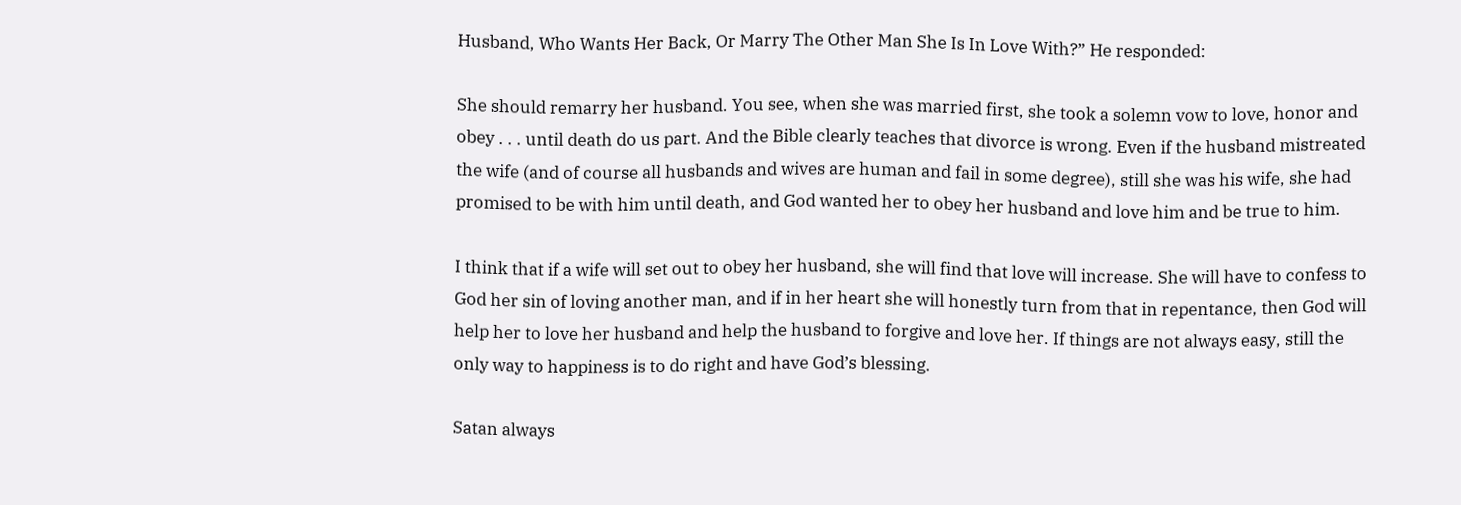Husband, Who Wants Her Back, Or Marry The Other Man She Is In Love With?” He responded:

She should remarry her husband. You see, when she was married first, she took a solemn vow to love, honor and obey . . . until death do us part. And the Bible clearly teaches that divorce is wrong. Even if the husband mistreated the wife (and of course all husbands and wives are human and fail in some degree), still she was his wife, she had promised to be with him until death, and God wanted her to obey her husband and love him and be true to him.

I think that if a wife will set out to obey her husband, she will find that love will increase. She will have to confess to God her sin of loving another man, and if in her heart she will honestly turn from that in repentance, then God will help her to love her husband and help the husband to forgive and love her. If things are not always easy, still the only way to happiness is to do right and have God’s blessing.

Satan always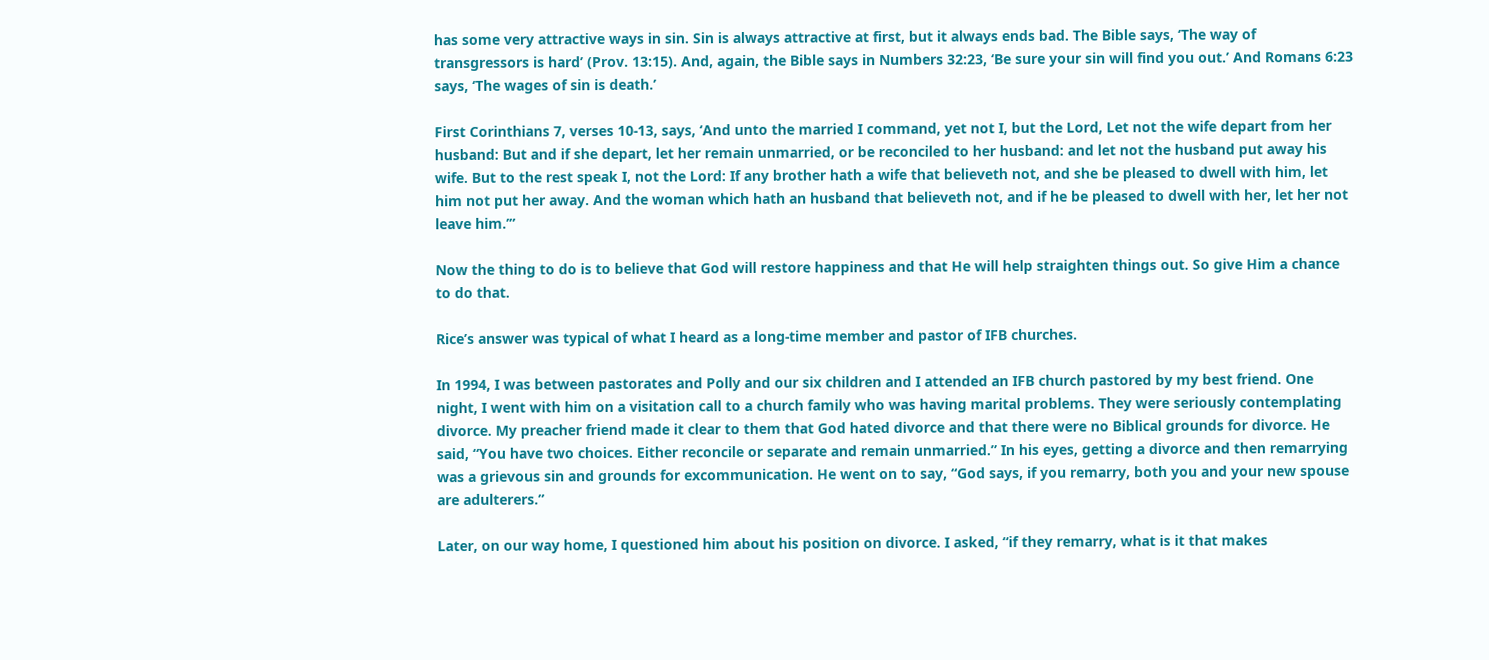has some very attractive ways in sin. Sin is always attractive at first, but it always ends bad. The Bible says, ‘The way of transgressors is hard’ (Prov. 13:15). And, again, the Bible says in Numbers 32:23, ‘Be sure your sin will find you out.’ And Romans 6:23 says, ‘The wages of sin is death.’

First Corinthians 7, verses 10-13, says, ‘And unto the married I command, yet not I, but the Lord, Let not the wife depart from her husband: But and if she depart, let her remain unmarried, or be reconciled to her husband: and let not the husband put away his wife. But to the rest speak I, not the Lord: If any brother hath a wife that believeth not, and she be pleased to dwell with him, let him not put her away. And the woman which hath an husband that believeth not, and if he be pleased to dwell with her, let her not leave him.’”

Now the thing to do is to believe that God will restore happiness and that He will help straighten things out. So give Him a chance to do that.

Rice’s answer was typical of what I heard as a long-time member and pastor of IFB churches.

In 1994, I was between pastorates and Polly and our six children and I attended an IFB church pastored by my best friend. One night, I went with him on a visitation call to a church family who was having marital problems. They were seriously contemplating divorce. My preacher friend made it clear to them that God hated divorce and that there were no Biblical grounds for divorce. He said, “You have two choices. Either reconcile or separate and remain unmarried.” In his eyes, getting a divorce and then remarrying was a grievous sin and grounds for excommunication. He went on to say, “God says, if you remarry, both you and your new spouse are adulterers.”

Later, on our way home, I questioned him about his position on divorce. I asked, “if they remarry, what is it that makes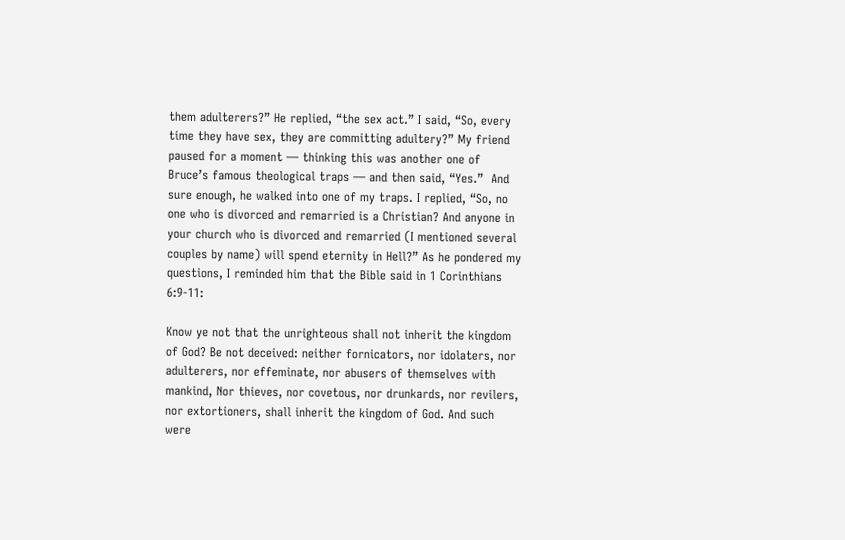them adulterers?” He replied, “the sex act.” I said, “So, every time they have sex, they are committing adultery?” My friend paused for a moment — thinking this was another one of Bruce’s famous theological traps — and then said, “Yes.”  And sure enough, he walked into one of my traps. I replied, “So, no one who is divorced and remarried is a Christian? And anyone in your church who is divorced and remarried (I mentioned several couples by name) will spend eternity in Hell?” As he pondered my questions, I reminded him that the Bible said in 1 Corinthians 6:9-11:

Know ye not that the unrighteous shall not inherit the kingdom of God? Be not deceived: neither fornicators, nor idolaters, nor adulterers, nor effeminate, nor abusers of themselves with mankind, Nor thieves, nor covetous, nor drunkards, nor revilers, nor extortioners, shall inherit the kingdom of God. And such were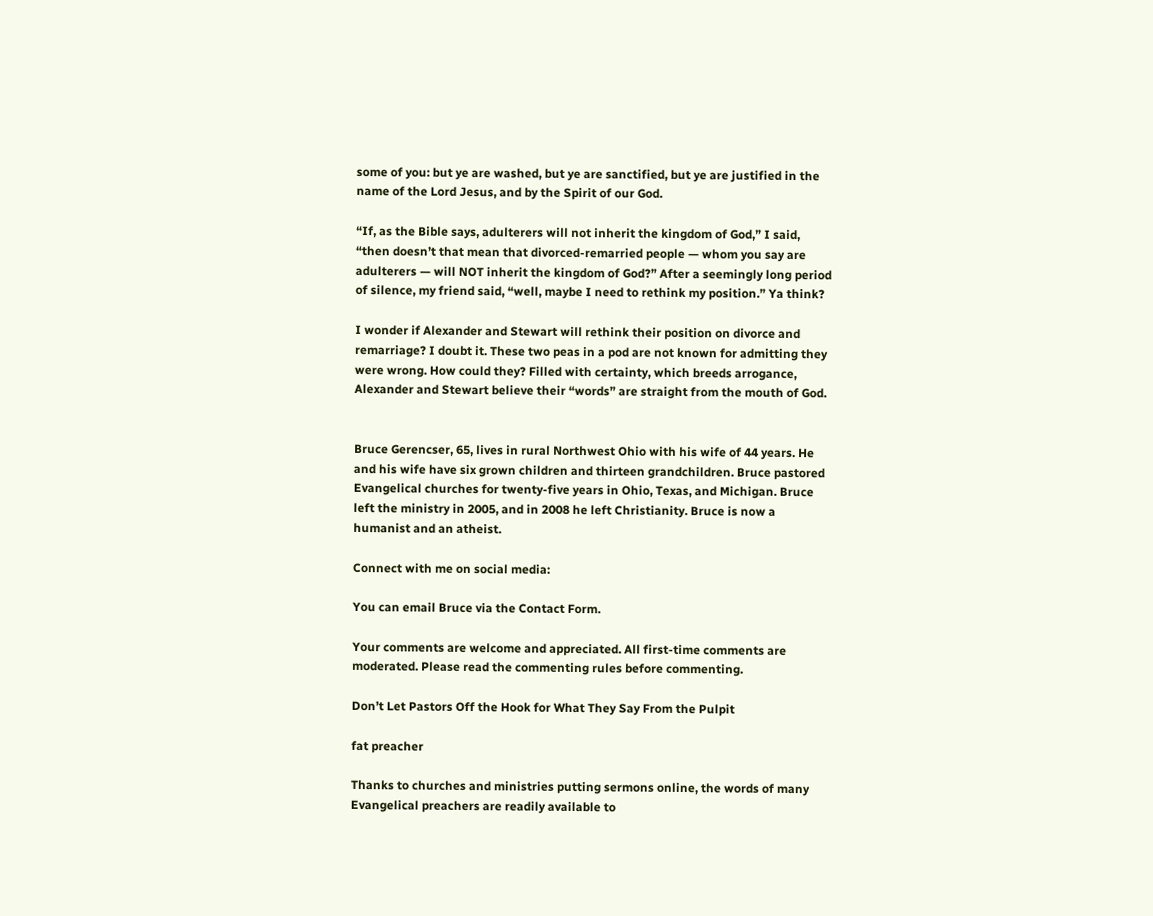some of you: but ye are washed, but ye are sanctified, but ye are justified in the name of the Lord Jesus, and by the Spirit of our God.

“If, as the Bible says, adulterers will not inherit the kingdom of God,” I said, “then doesn’t that mean that divorced-remarried people — whom you say are adulterers — will NOT inherit the kingdom of God?” After a seemingly long period of silence, my friend said, “well, maybe I need to rethink my position.” Ya think?

I wonder if Alexander and Stewart will rethink their position on divorce and remarriage? I doubt it. These two peas in a pod are not known for admitting they were wrong. How could they? Filled with certainty, which breeds arrogance, Alexander and Stewart believe their “words” are straight from the mouth of God.


Bruce Gerencser, 65, lives in rural Northwest Ohio with his wife of 44 years. He and his wife have six grown children and thirteen grandchildren. Bruce pastored Evangelical churches for twenty-five years in Ohio, Texas, and Michigan. Bruce left the ministry in 2005, and in 2008 he left Christianity. Bruce is now a humanist and an atheist.

Connect with me on social media:

You can email Bruce via the Contact Form.

Your comments are welcome and appreciated. All first-time comments are moderated. Please read the commenting rules before commenting.

Don’t Let Pastors Off the Hook for What They Say From the Pulpit

fat preacher

Thanks to churches and ministries putting sermons online, the words of many Evangelical preachers are readily available to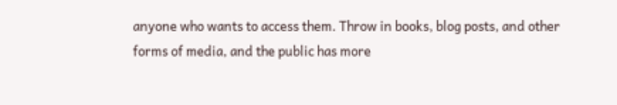anyone who wants to access them. Throw in books, blog posts, and other forms of media, and the public has more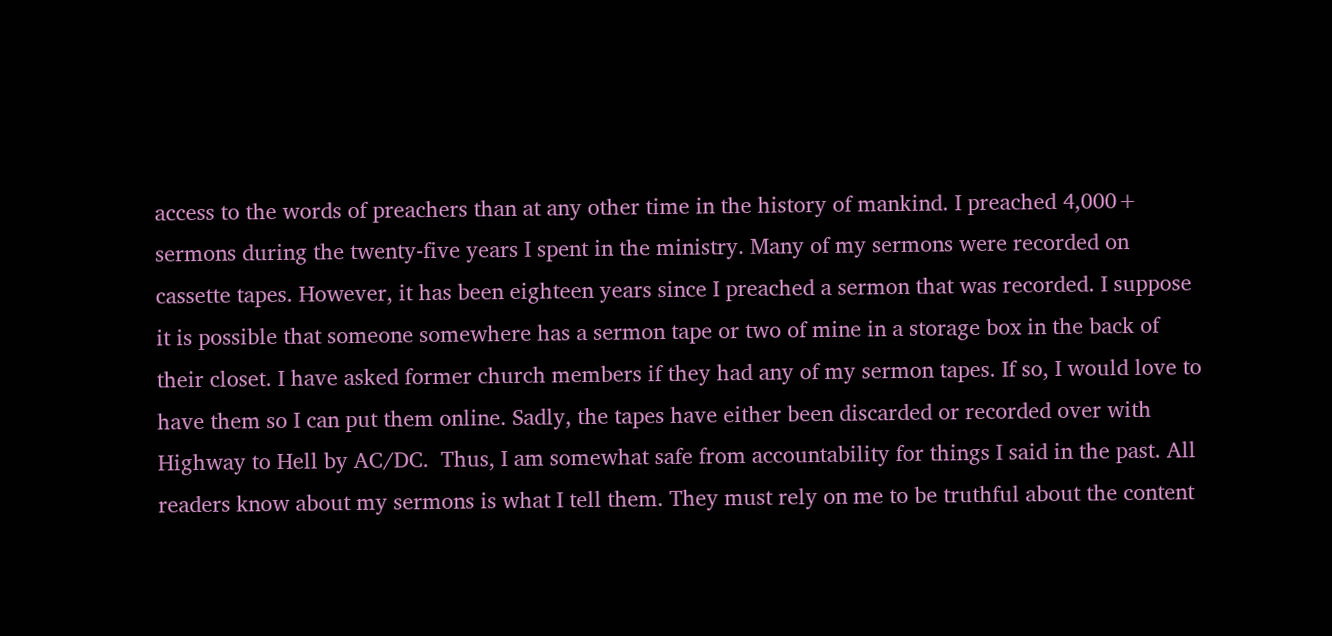access to the words of preachers than at any other time in the history of mankind. I preached 4,000+ sermons during the twenty-five years I spent in the ministry. Many of my sermons were recorded on cassette tapes. However, it has been eighteen years since I preached a sermon that was recorded. I suppose it is possible that someone somewhere has a sermon tape or two of mine in a storage box in the back of their closet. I have asked former church members if they had any of my sermon tapes. If so, I would love to have them so I can put them online. Sadly, the tapes have either been discarded or recorded over with Highway to Hell by AC/DC.  Thus, I am somewhat safe from accountability for things I said in the past. All readers know about my sermons is what I tell them. They must rely on me to be truthful about the content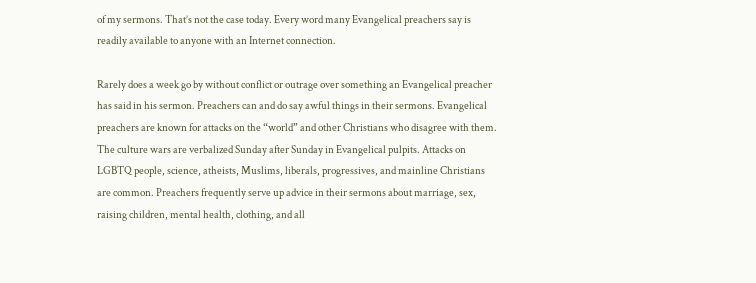of my sermons. That’s not the case today. Every word many Evangelical preachers say is readily available to anyone with an Internet connection.

Rarely does a week go by without conflict or outrage over something an Evangelical preacher has said in his sermon. Preachers can and do say awful things in their sermons. Evangelical preachers are known for attacks on the “world” and other Christians who disagree with them. The culture wars are verbalized Sunday after Sunday in Evangelical pulpits. Attacks on LGBTQ people, science, atheists, Muslims, liberals, progressives, and mainline Christians are common. Preachers frequently serve up advice in their sermons about marriage, sex, raising children, mental health, clothing, and all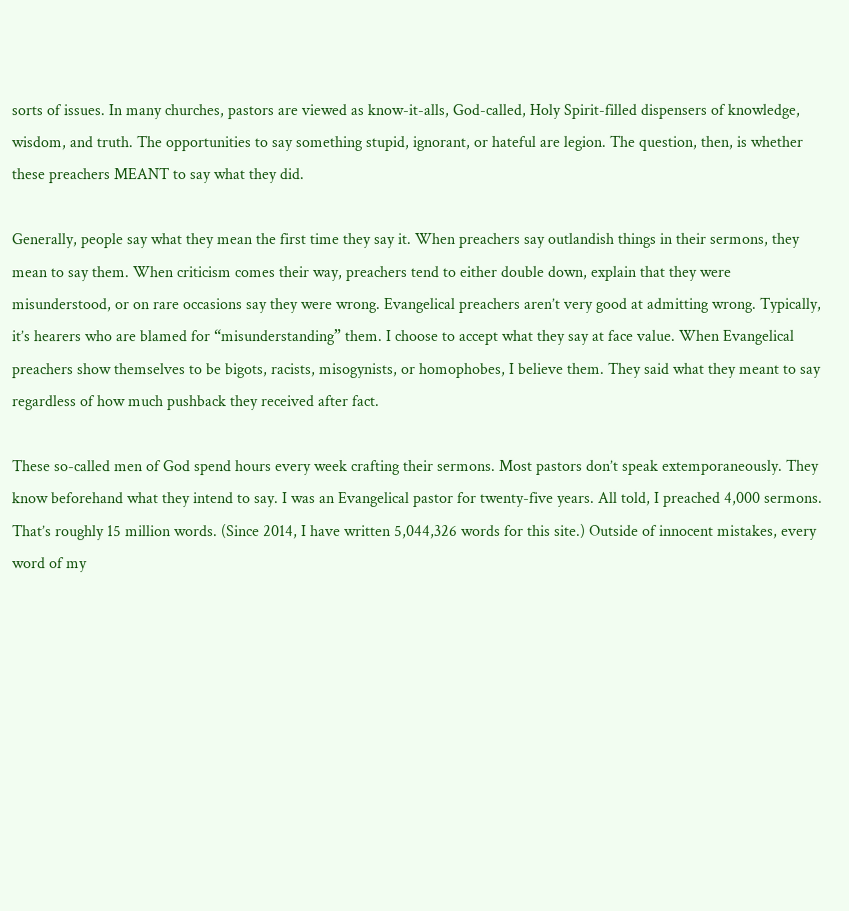sorts of issues. In many churches, pastors are viewed as know-it-alls, God-called, Holy Spirit-filled dispensers of knowledge, wisdom, and truth. The opportunities to say something stupid, ignorant, or hateful are legion. The question, then, is whether these preachers MEANT to say what they did.

Generally, people say what they mean the first time they say it. When preachers say outlandish things in their sermons, they mean to say them. When criticism comes their way, preachers tend to either double down, explain that they were misunderstood, or on rare occasions say they were wrong. Evangelical preachers aren’t very good at admitting wrong. Typically, it’s hearers who are blamed for “misunderstanding” them. I choose to accept what they say at face value. When Evangelical preachers show themselves to be bigots, racists, misogynists, or homophobes, I believe them. They said what they meant to say regardless of how much pushback they received after fact.

These so-called men of God spend hours every week crafting their sermons. Most pastors don’t speak extemporaneously. They know beforehand what they intend to say. I was an Evangelical pastor for twenty-five years. All told, I preached 4,000 sermons. That’s roughly 15 million words. (Since 2014, I have written 5,044,326 words for this site.) Outside of innocent mistakes, every word of my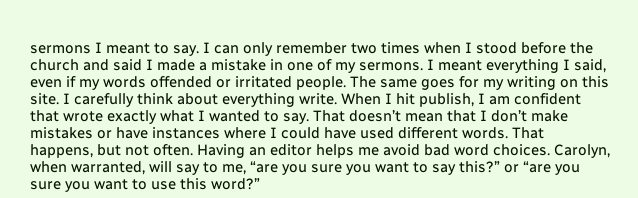sermons I meant to say. I can only remember two times when I stood before the church and said I made a mistake in one of my sermons. I meant everything I said, even if my words offended or irritated people. The same goes for my writing on this site. I carefully think about everything write. When I hit publish, I am confident that wrote exactly what I wanted to say. That doesn’t mean that I don’t make mistakes or have instances where I could have used different words. That happens, but not often. Having an editor helps me avoid bad word choices. Carolyn, when warranted, will say to me, “are you sure you want to say this?” or “are you sure you want to use this word?”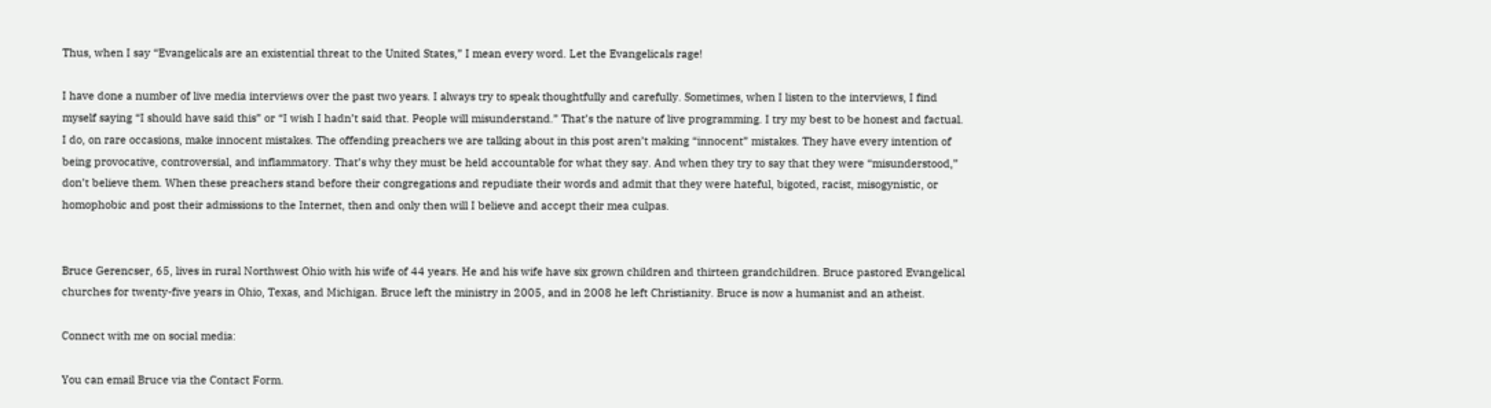Thus, when I say “Evangelicals are an existential threat to the United States,” I mean every word. Let the Evangelicals rage!

I have done a number of live media interviews over the past two years. I always try to speak thoughtfully and carefully. Sometimes, when I listen to the interviews, I find myself saying “I should have said this” or “I wish I hadn’t said that. People will misunderstand.” That’s the nature of live programming. I try my best to be honest and factual. I do, on rare occasions, make innocent mistakes. The offending preachers we are talking about in this post aren’t making “innocent” mistakes. They have every intention of being provocative, controversial, and inflammatory. That’s why they must be held accountable for what they say. And when they try to say that they were “misunderstood,” don’t believe them. When these preachers stand before their congregations and repudiate their words and admit that they were hateful, bigoted, racist, misogynistic, or homophobic and post their admissions to the Internet, then and only then will I believe and accept their mea culpas.


Bruce Gerencser, 65, lives in rural Northwest Ohio with his wife of 44 years. He and his wife have six grown children and thirteen grandchildren. Bruce pastored Evangelical churches for twenty-five years in Ohio, Texas, and Michigan. Bruce left the ministry in 2005, and in 2008 he left Christianity. Bruce is now a humanist and an atheist.

Connect with me on social media:

You can email Bruce via the Contact Form.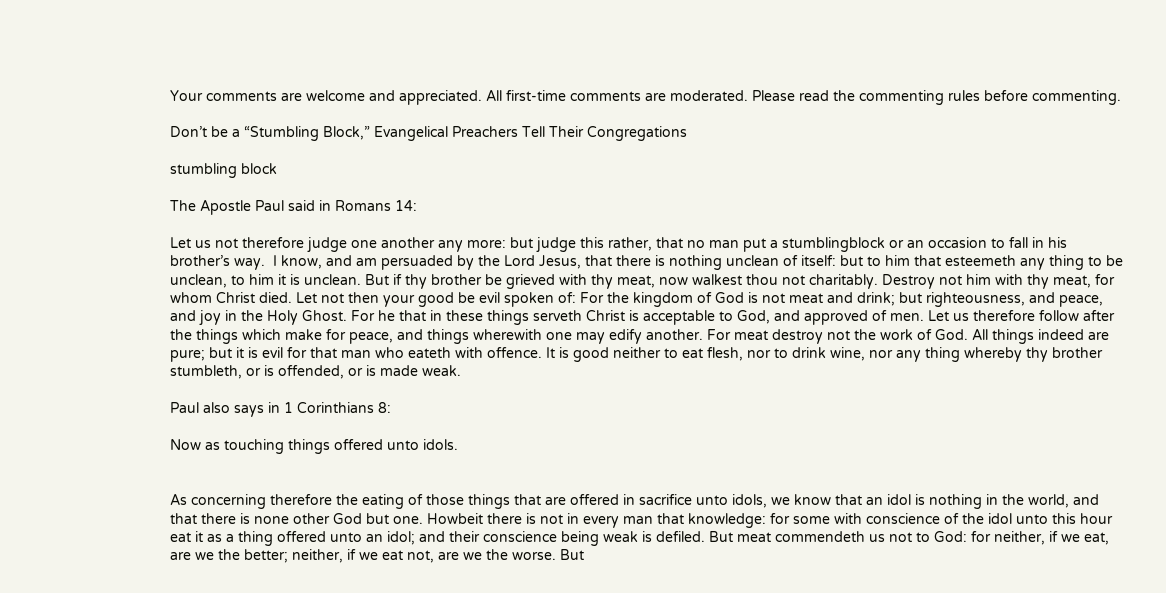Your comments are welcome and appreciated. All first-time comments are moderated. Please read the commenting rules before commenting.

Don’t be a “Stumbling Block,” Evangelical Preachers Tell Their Congregations

stumbling block

The Apostle Paul said in Romans 14:

Let us not therefore judge one another any more: but judge this rather, that no man put a stumblingblock or an occasion to fall in his brother’s way.  I know, and am persuaded by the Lord Jesus, that there is nothing unclean of itself: but to him that esteemeth any thing to be unclean, to him it is unclean. But if thy brother be grieved with thy meat, now walkest thou not charitably. Destroy not him with thy meat, for whom Christ died. Let not then your good be evil spoken of: For the kingdom of God is not meat and drink; but righteousness, and peace, and joy in the Holy Ghost. For he that in these things serveth Christ is acceptable to God, and approved of men. Let us therefore follow after the things which make for peace, and things wherewith one may edify another. For meat destroy not the work of God. All things indeed are pure; but it is evil for that man who eateth with offence. It is good neither to eat flesh, nor to drink wine, nor any thing whereby thy brother stumbleth, or is offended, or is made weak.

Paul also says in 1 Corinthians 8:

Now as touching things offered unto idols.


As concerning therefore the eating of those things that are offered in sacrifice unto idols, we know that an idol is nothing in the world, and that there is none other God but one. Howbeit there is not in every man that knowledge: for some with conscience of the idol unto this hour eat it as a thing offered unto an idol; and their conscience being weak is defiled. But meat commendeth us not to God: for neither, if we eat, are we the better; neither, if we eat not, are we the worse. But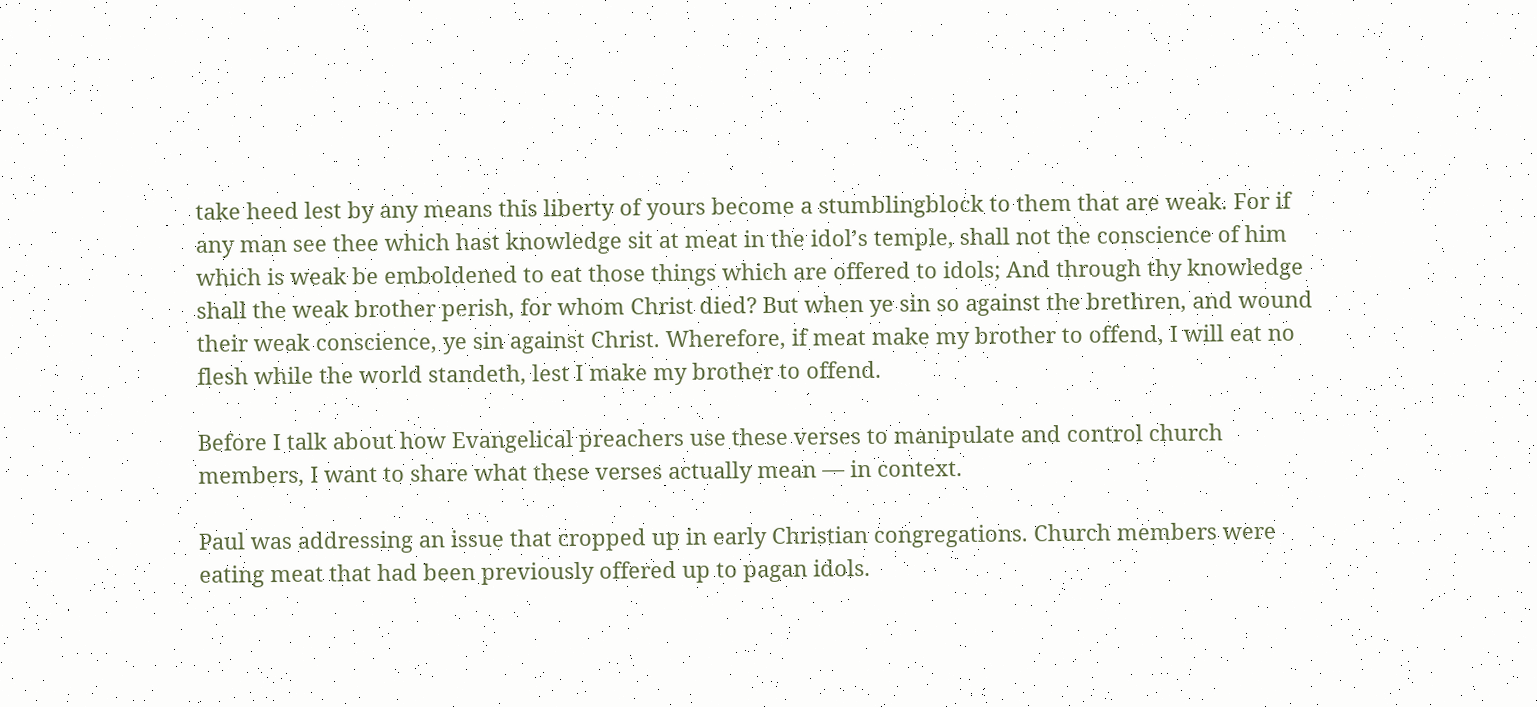take heed lest by any means this liberty of yours become a stumblingblock to them that are weak. For if any man see thee which hast knowledge sit at meat in the idol’s temple, shall not the conscience of him which is weak be emboldened to eat those things which are offered to idols; And through thy knowledge shall the weak brother perish, for whom Christ died? But when ye sin so against the brethren, and wound their weak conscience, ye sin against Christ. Wherefore, if meat make my brother to offend, I will eat no flesh while the world standeth, lest I make my brother to offend.

Before I talk about how Evangelical preachers use these verses to manipulate and control church members, I want to share what these verses actually mean — in context.

Paul was addressing an issue that cropped up in early Christian congregations. Church members were eating meat that had been previously offered up to pagan idols.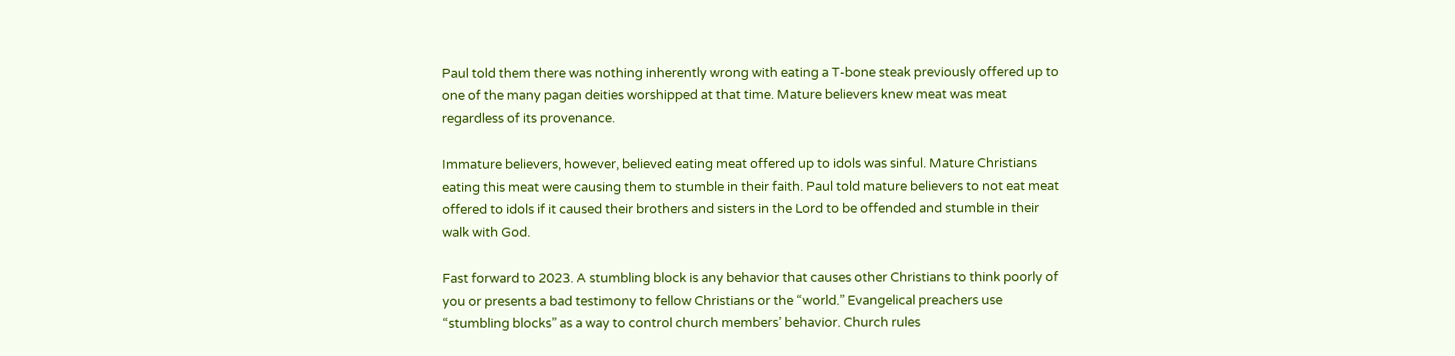Paul told them there was nothing inherently wrong with eating a T-bone steak previously offered up to one of the many pagan deities worshipped at that time. Mature believers knew meat was meat regardless of its provenance.

Immature believers, however, believed eating meat offered up to idols was sinful. Mature Christians eating this meat were causing them to stumble in their faith. Paul told mature believers to not eat meat offered to idols if it caused their brothers and sisters in the Lord to be offended and stumble in their walk with God.

Fast forward to 2023. A stumbling block is any behavior that causes other Christians to think poorly of you or presents a bad testimony to fellow Christians or the “world.” Evangelical preachers use “stumbling blocks” as a way to control church members’ behavior. Church rules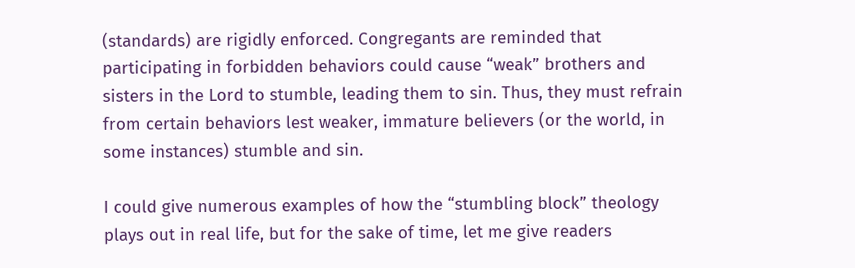(standards) are rigidly enforced. Congregants are reminded that participating in forbidden behaviors could cause “weak” brothers and sisters in the Lord to stumble, leading them to sin. Thus, they must refrain from certain behaviors lest weaker, immature believers (or the world, in some instances) stumble and sin.

I could give numerous examples of how the “stumbling block” theology plays out in real life, but for the sake of time, let me give readers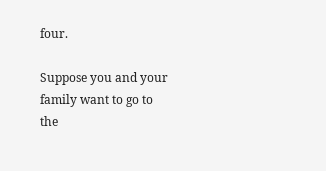four.

Suppose you and your family want to go to the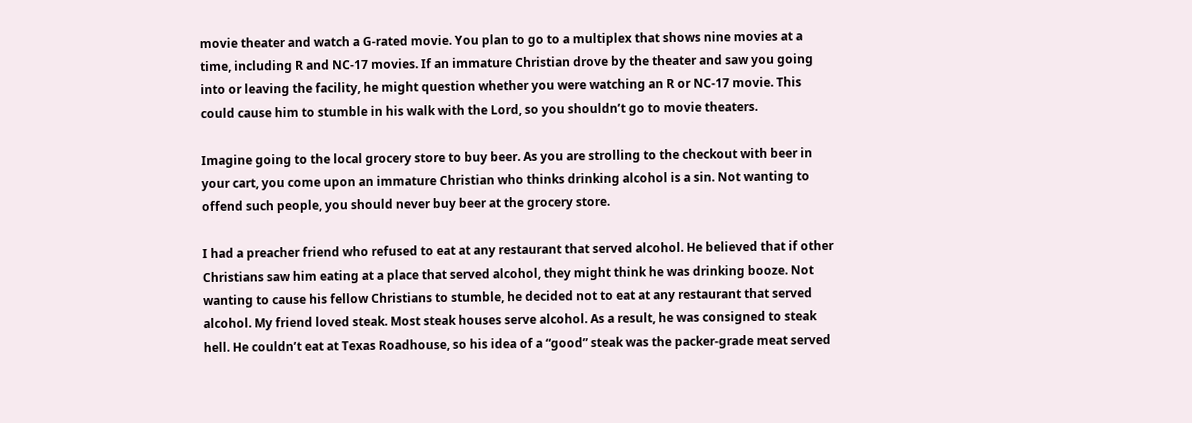movie theater and watch a G-rated movie. You plan to go to a multiplex that shows nine movies at a time, including R and NC-17 movies. If an immature Christian drove by the theater and saw you going into or leaving the facility, he might question whether you were watching an R or NC-17 movie. This could cause him to stumble in his walk with the Lord, so you shouldn’t go to movie theaters.

Imagine going to the local grocery store to buy beer. As you are strolling to the checkout with beer in your cart, you come upon an immature Christian who thinks drinking alcohol is a sin. Not wanting to offend such people, you should never buy beer at the grocery store.

I had a preacher friend who refused to eat at any restaurant that served alcohol. He believed that if other Christians saw him eating at a place that served alcohol, they might think he was drinking booze. Not wanting to cause his fellow Christians to stumble, he decided not to eat at any restaurant that served alcohol. My friend loved steak. Most steak houses serve alcohol. As a result, he was consigned to steak hell. He couldn’t eat at Texas Roadhouse, so his idea of a “good” steak was the packer-grade meat served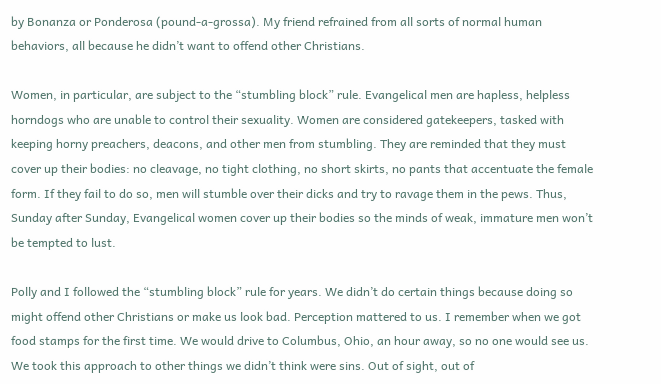by Bonanza or Ponderosa (pound-a-grossa). My friend refrained from all sorts of normal human behaviors, all because he didn’t want to offend other Christians.

Women, in particular, are subject to the “stumbling block” rule. Evangelical men are hapless, helpless horndogs who are unable to control their sexuality. Women are considered gatekeepers, tasked with keeping horny preachers, deacons, and other men from stumbling. They are reminded that they must cover up their bodies: no cleavage, no tight clothing, no short skirts, no pants that accentuate the female form. If they fail to do so, men will stumble over their dicks and try to ravage them in the pews. Thus, Sunday after Sunday, Evangelical women cover up their bodies so the minds of weak, immature men won’t be tempted to lust.

Polly and I followed the “stumbling block” rule for years. We didn’t do certain things because doing so might offend other Christians or make us look bad. Perception mattered to us. I remember when we got food stamps for the first time. We would drive to Columbus, Ohio, an hour away, so no one would see us. We took this approach to other things we didn’t think were sins. Out of sight, out of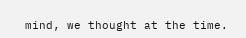mind, we thought at the time.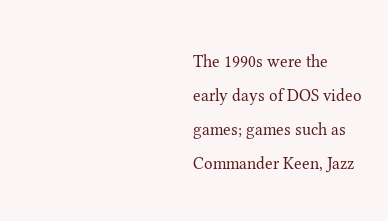The 1990s were the early days of DOS video games; games such as Commander Keen, Jazz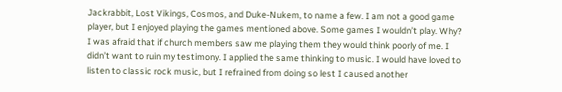Jackrabbit, Lost Vikings, Cosmos, and Duke-Nukem, to name a few. I am not a good game player, but I enjoyed playing the games mentioned above. Some games I wouldn’t play. Why? I was afraid that if church members saw me playing them they would think poorly of me. I didn’t want to ruin my testimony. I applied the same thinking to music. I would have loved to listen to classic rock music, but I refrained from doing so lest I caused another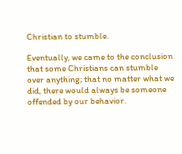Christian to stumble.

Eventually, we came to the conclusion that some Christians can stumble over anything; that no matter what we did, there would always be someone offended by our behavior.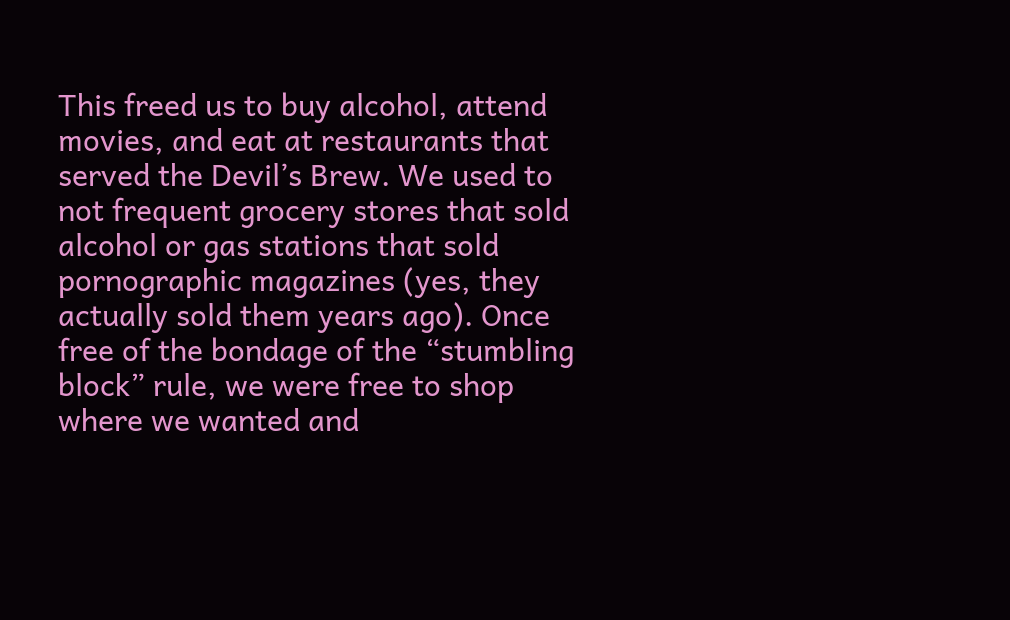This freed us to buy alcohol, attend movies, and eat at restaurants that served the Devil’s Brew. We used to not frequent grocery stores that sold alcohol or gas stations that sold pornographic magazines (yes, they actually sold them years ago). Once free of the bondage of the “stumbling block” rule, we were free to shop where we wanted and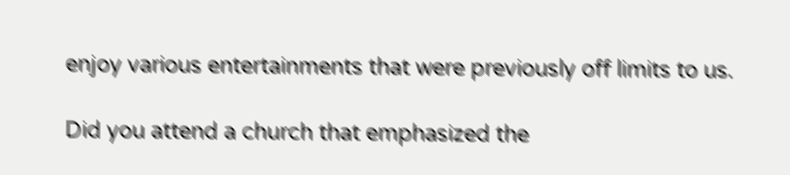enjoy various entertainments that were previously off limits to us.

Did you attend a church that emphasized the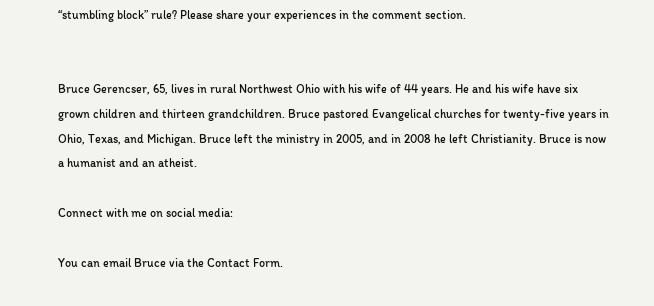“stumbling block” rule? Please share your experiences in the comment section.


Bruce Gerencser, 65, lives in rural Northwest Ohio with his wife of 44 years. He and his wife have six grown children and thirteen grandchildren. Bruce pastored Evangelical churches for twenty-five years in Ohio, Texas, and Michigan. Bruce left the ministry in 2005, and in 2008 he left Christianity. Bruce is now a humanist and an atheist.

Connect with me on social media:

You can email Bruce via the Contact Form.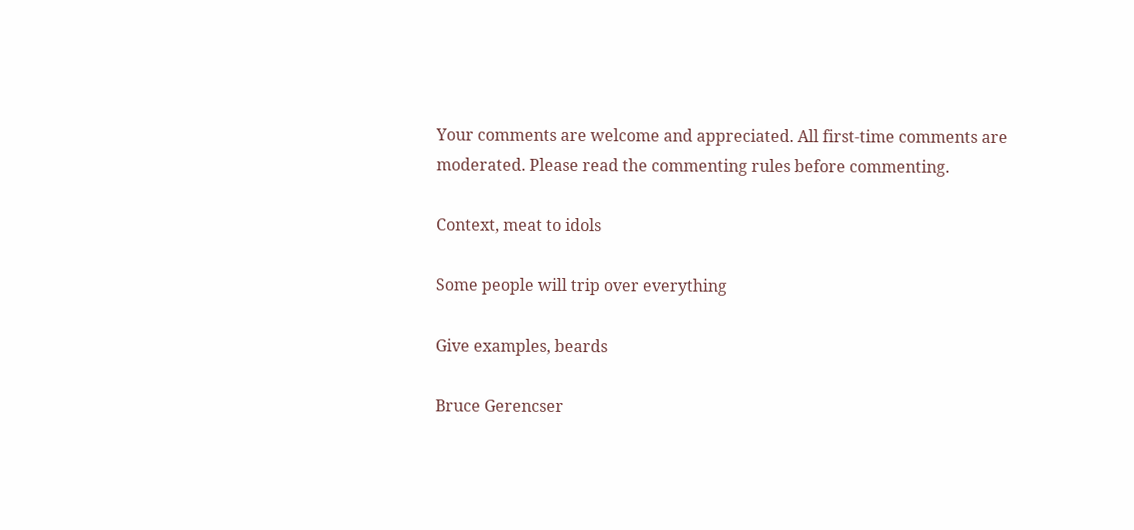Your comments are welcome and appreciated. All first-time comments are moderated. Please read the commenting rules before commenting.

Context, meat to idols

Some people will trip over everything

Give examples, beards

Bruce Gerencser